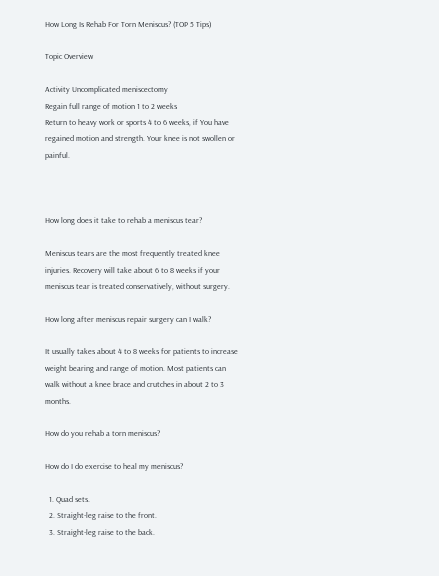How Long Is Rehab For Torn Meniscus? (TOP 5 Tips)

Topic Overview

Activity Uncomplicated meniscectomy
Regain full range of motion 1 to 2 weeks
Return to heavy work or sports 4 to 6 weeks, if You have regained motion and strength. Your knee is not swollen or painful.



How long does it take to rehab a meniscus tear?

Meniscus tears are the most frequently treated knee injuries. Recovery will take about 6 to 8 weeks if your meniscus tear is treated conservatively, without surgery.

How long after meniscus repair surgery can I walk?

It usually takes about 4 to 8 weeks for patients to increase weight bearing and range of motion. Most patients can walk without a knee brace and crutches in about 2 to 3 months.

How do you rehab a torn meniscus?

How do I do exercise to heal my meniscus?

  1. Quad sets.
  2. Straight-leg raise to the front.
  3. Straight-leg raise to the back.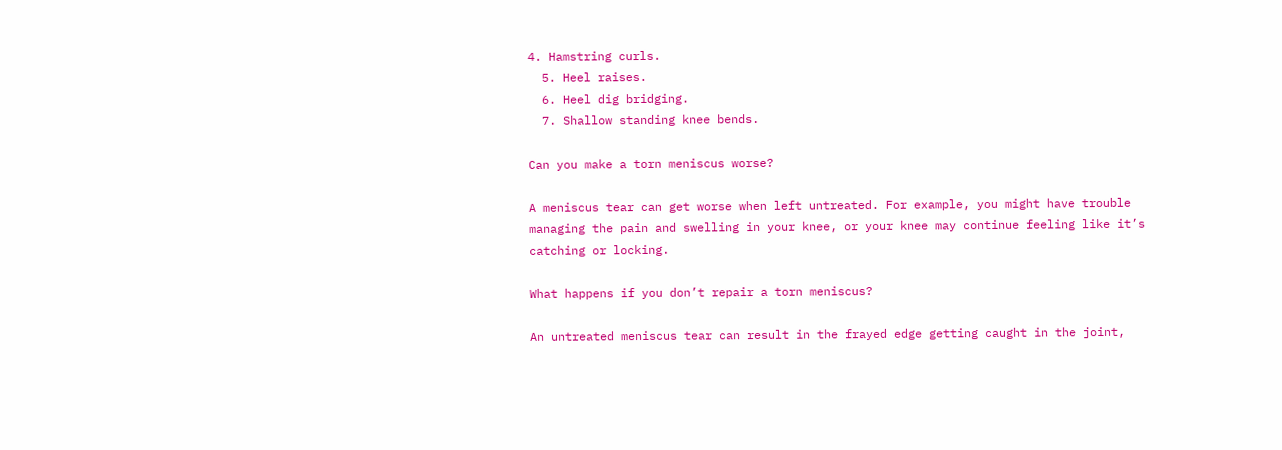4. Hamstring curls.
  5. Heel raises.
  6. Heel dig bridging.
  7. Shallow standing knee bends.

Can you make a torn meniscus worse?

A meniscus tear can get worse when left untreated. For example, you might have trouble managing the pain and swelling in your knee, or your knee may continue feeling like it’s catching or locking.

What happens if you don’t repair a torn meniscus?

An untreated meniscus tear can result in the frayed edge getting caught in the joint,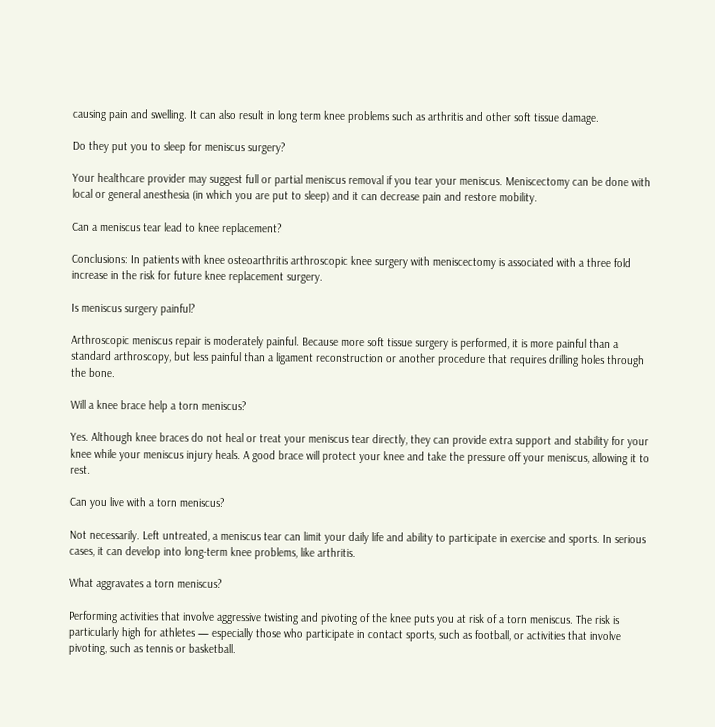causing pain and swelling. It can also result in long term knee problems such as arthritis and other soft tissue damage.

Do they put you to sleep for meniscus surgery?

Your healthcare provider may suggest full or partial meniscus removal if you tear your meniscus. Meniscectomy can be done with local or general anesthesia (in which you are put to sleep) and it can decrease pain and restore mobility.

Can a meniscus tear lead to knee replacement?

Conclusions: In patients with knee osteoarthritis arthroscopic knee surgery with meniscectomy is associated with a three fold increase in the risk for future knee replacement surgery.

Is meniscus surgery painful?

Arthroscopic meniscus repair is moderately painful. Because more soft tissue surgery is performed, it is more painful than a standard arthroscopy, but less painful than a ligament reconstruction or another procedure that requires drilling holes through the bone.

Will a knee brace help a torn meniscus?

Yes. Although knee braces do not heal or treat your meniscus tear directly, they can provide extra support and stability for your knee while your meniscus injury heals. A good brace will protect your knee and take the pressure off your meniscus, allowing it to rest.

Can you live with a torn meniscus?

Not necessarily. Left untreated, a meniscus tear can limit your daily life and ability to participate in exercise and sports. In serious cases, it can develop into long-term knee problems, like arthritis.

What aggravates a torn meniscus?

Performing activities that involve aggressive twisting and pivoting of the knee puts you at risk of a torn meniscus. The risk is particularly high for athletes — especially those who participate in contact sports, such as football, or activities that involve pivoting, such as tennis or basketball.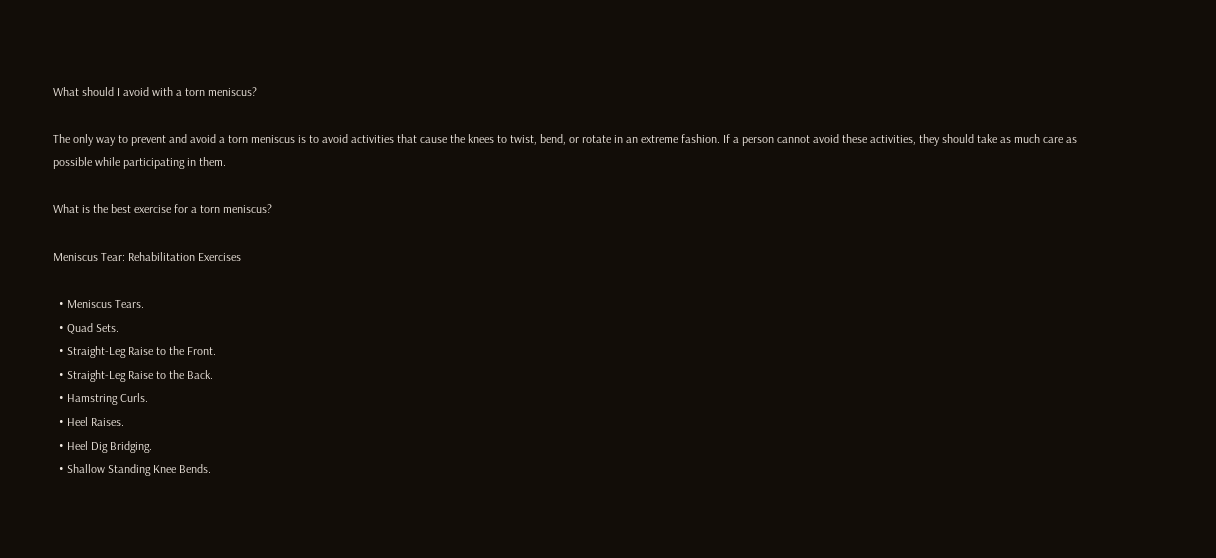What should I avoid with a torn meniscus?

The only way to prevent and avoid a torn meniscus is to avoid activities that cause the knees to twist, bend, or rotate in an extreme fashion. If a person cannot avoid these activities, they should take as much care as possible while participating in them.

What is the best exercise for a torn meniscus?

Meniscus Tear: Rehabilitation Exercises

  • Meniscus Tears.
  • Quad Sets.
  • Straight-Leg Raise to the Front.
  • Straight-Leg Raise to the Back.
  • Hamstring Curls.
  • Heel Raises.
  • Heel Dig Bridging.
  • Shallow Standing Knee Bends.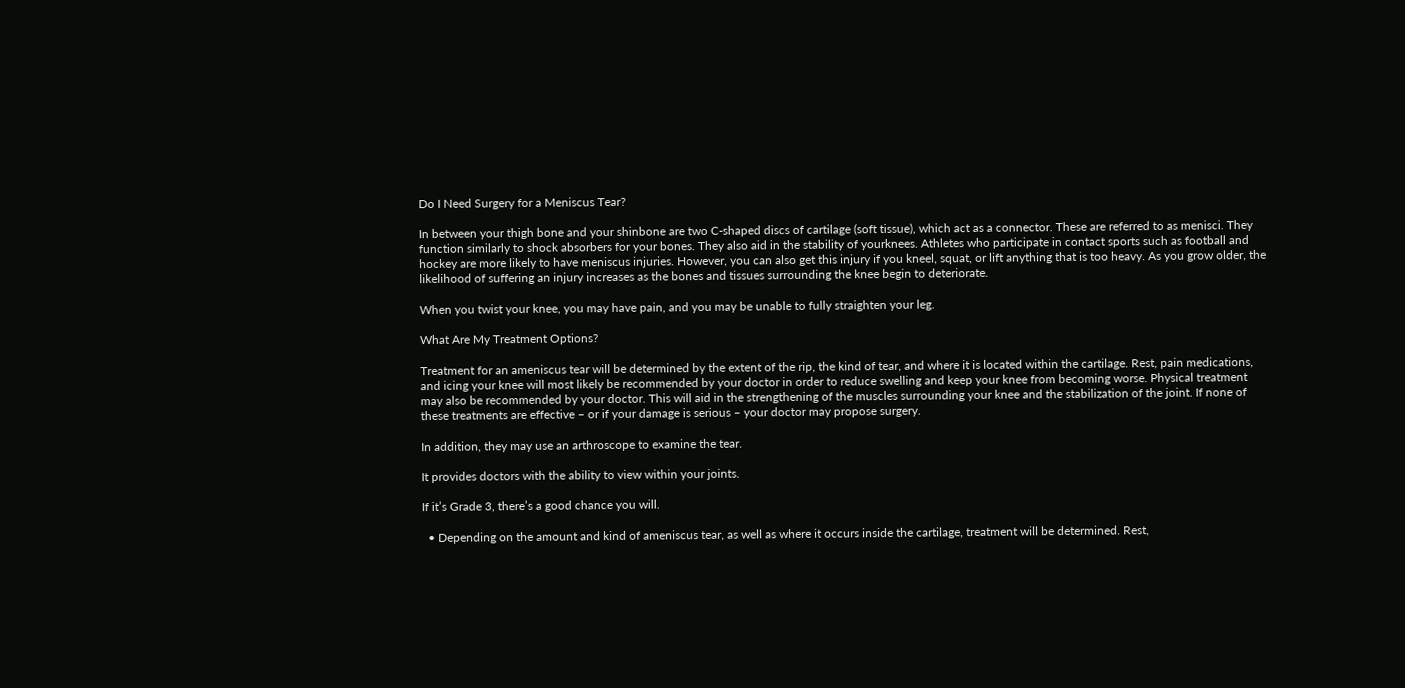Do I Need Surgery for a Meniscus Tear?

In between your thigh bone and your shinbone are two C-shaped discs of cartilage (soft tissue), which act as a connector. These are referred to as menisci. They function similarly to shock absorbers for your bones. They also aid in the stability of yourknees. Athletes who participate in contact sports such as football and hockey are more likely to have meniscus injuries. However, you can also get this injury if you kneel, squat, or lift anything that is too heavy. As you grow older, the likelihood of suffering an injury increases as the bones and tissues surrounding the knee begin to deteriorate.

When you twist your knee, you may have pain, and you may be unable to fully straighten your leg.

What Are My Treatment Options?

Treatment for an ameniscus tear will be determined by the extent of the rip, the kind of tear, and where it is located within the cartilage. Rest, pain medications, and icing your knee will most likely be recommended by your doctor in order to reduce swelling and keep your knee from becoming worse. Physical treatment may also be recommended by your doctor. This will aid in the strengthening of the muscles surrounding your knee and the stabilization of the joint. If none of these treatments are effective – or if your damage is serious – your doctor may propose surgery.

In addition, they may use an arthroscope to examine the tear.

It provides doctors with the ability to view within your joints.

If it’s Grade 3, there’s a good chance you will.

  • Depending on the amount and kind of ameniscus tear, as well as where it occurs inside the cartilage, treatment will be determined. Rest,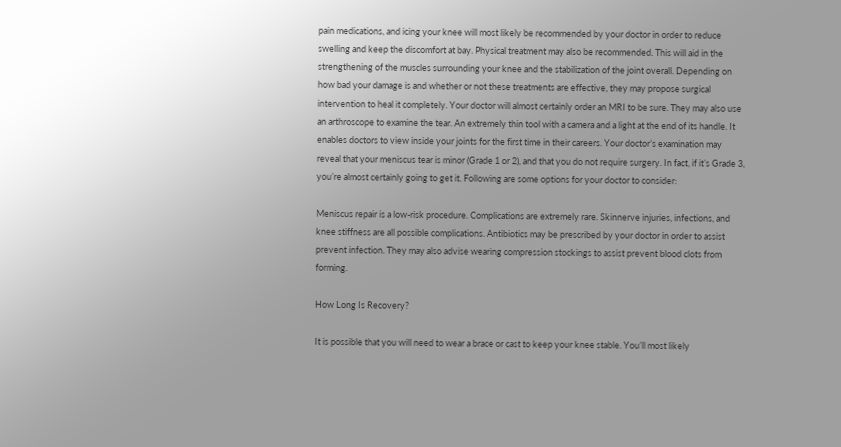pain medications, and icing your knee will most likely be recommended by your doctor in order to reduce swelling and keep the discomfort at bay. Physical treatment may also be recommended. This will aid in the strengthening of the muscles surrounding your knee and the stabilization of the joint overall. Depending on how bad your damage is and whether or not these treatments are effective, they may propose surgical intervention to heal it completely. Your doctor will almost certainly order an MRI to be sure. They may also use an arthroscope to examine the tear. An extremely thin tool with a camera and a light at the end of its handle. It enables doctors to view inside your joints for the first time in their careers. Your doctor’s examination may reveal that your meniscus tear is minor (Grade 1 or 2), and that you do not require surgery. In fact, if it’s Grade 3, you’re almost certainly going to get it. Following are some options for your doctor to consider:

Meniscus repair is a low-risk procedure. Complications are extremely rare. Skinnerve injuries, infections, and knee stiffness are all possible complications. Antibiotics may be prescribed by your doctor in order to assist prevent infection. They may also advise wearing compression stockings to assist prevent blood clots from forming.

How Long Is Recovery?

It is possible that you will need to wear a brace or cast to keep your knee stable. You’ll most likely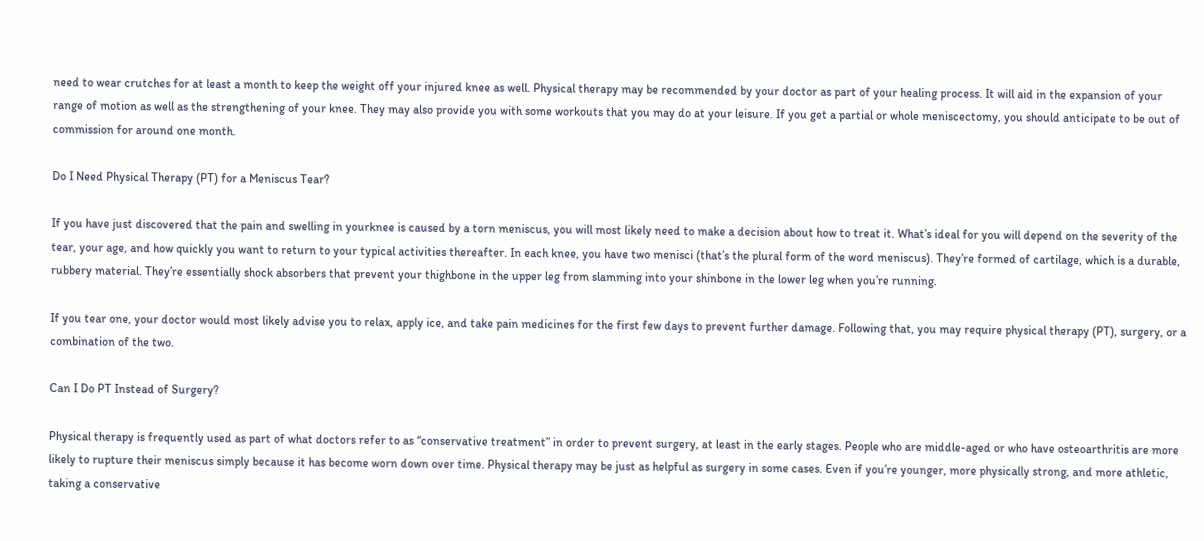need to wear crutches for at least a month to keep the weight off your injured knee as well. Physical therapy may be recommended by your doctor as part of your healing process. It will aid in the expansion of your range of motion as well as the strengthening of your knee. They may also provide you with some workouts that you may do at your leisure. If you get a partial or whole meniscectomy, you should anticipate to be out of commission for around one month.

Do I Need Physical Therapy (PT) for a Meniscus Tear?

If you have just discovered that the pain and swelling in yourknee is caused by a torn meniscus, you will most likely need to make a decision about how to treat it. What’s ideal for you will depend on the severity of the tear, your age, and how quickly you want to return to your typical activities thereafter. In each knee, you have two menisci (that’s the plural form of the word meniscus). They’re formed of cartilage, which is a durable, rubbery material. They’re essentially shock absorbers that prevent your thighbone in the upper leg from slamming into your shinbone in the lower leg when you’re running.

If you tear one, your doctor would most likely advise you to relax, apply ice, and take pain medicines for the first few days to prevent further damage. Following that, you may require physical therapy (PT), surgery, or a combination of the two.

Can I Do PT Instead of Surgery?

Physical therapy is frequently used as part of what doctors refer to as “conservative treatment” in order to prevent surgery, at least in the early stages. People who are middle-aged or who have osteoarthritis are more likely to rupture their meniscus simply because it has become worn down over time. Physical therapy may be just as helpful as surgery in some cases. Even if you’re younger, more physically strong, and more athletic, taking a conservative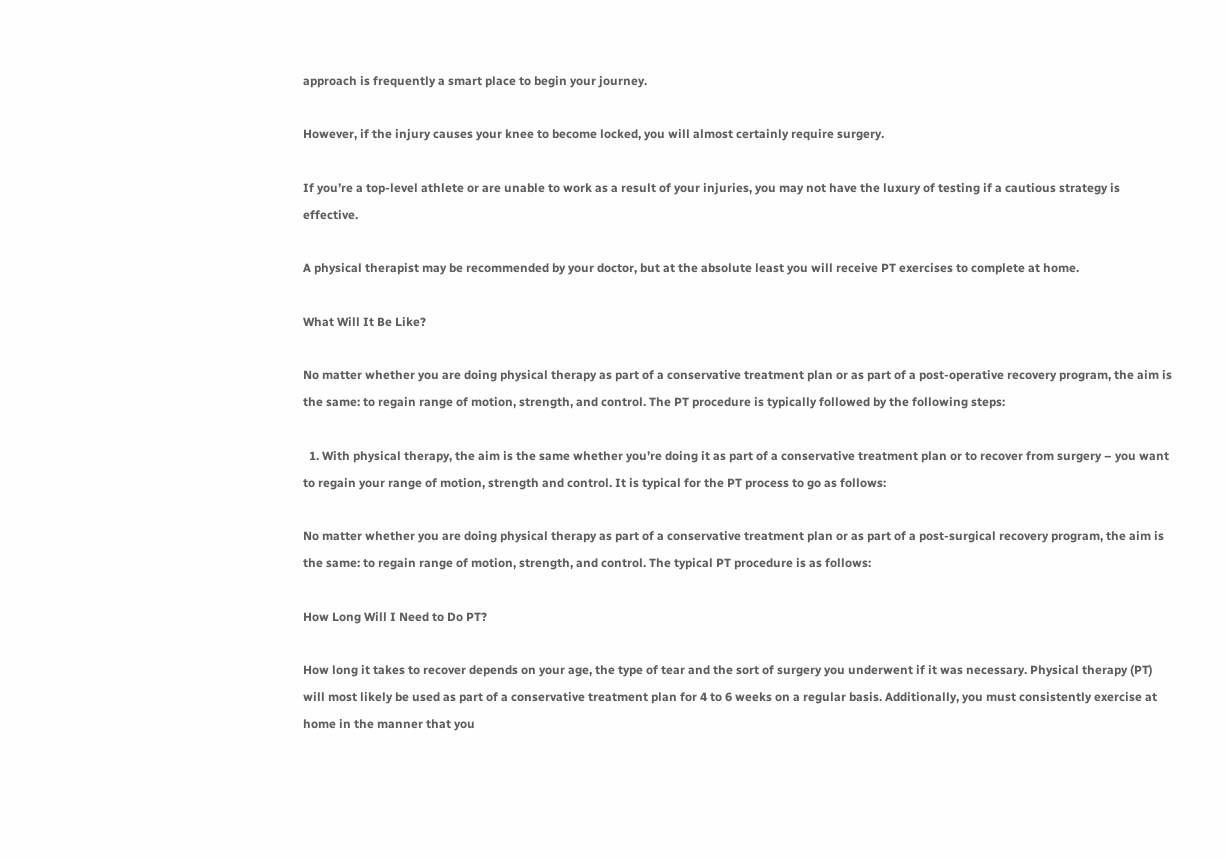approach is frequently a smart place to begin your journey.

However, if the injury causes your knee to become locked, you will almost certainly require surgery.

If you’re a top-level athlete or are unable to work as a result of your injuries, you may not have the luxury of testing if a cautious strategy is effective.

A physical therapist may be recommended by your doctor, but at the absolute least you will receive PT exercises to complete at home.

What Will It Be Like?

No matter whether you are doing physical therapy as part of a conservative treatment plan or as part of a post-operative recovery program, the aim is the same: to regain range of motion, strength, and control. The PT procedure is typically followed by the following steps:

  1. With physical therapy, the aim is the same whether you’re doing it as part of a conservative treatment plan or to recover from surgery – you want to regain your range of motion, strength and control. It is typical for the PT process to go as follows:

No matter whether you are doing physical therapy as part of a conservative treatment plan or as part of a post-surgical recovery program, the aim is the same: to regain range of motion, strength, and control. The typical PT procedure is as follows:

How Long Will I Need to Do PT?

How long it takes to recover depends on your age, the type of tear and the sort of surgery you underwent if it was necessary. Physical therapy (PT) will most likely be used as part of a conservative treatment plan for 4 to 6 weeks on a regular basis. Additionally, you must consistently exercise at home in the manner that you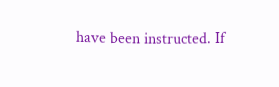have been instructed. If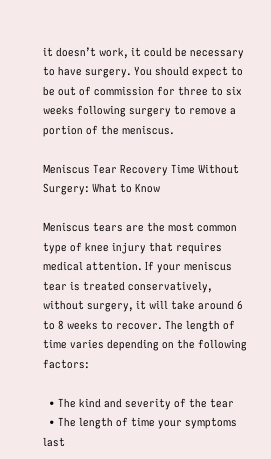it doesn’t work, it could be necessary to have surgery. You should expect to be out of commission for three to six weeks following surgery to remove a portion of the meniscus.

Meniscus Tear Recovery Time Without Surgery: What to Know

Meniscus tears are the most common type of knee injury that requires medical attention. If your meniscus tear is treated conservatively, without surgery, it will take around 6 to 8 weeks to recover. The length of time varies depending on the following factors:

  • The kind and severity of the tear
  • The length of time your symptoms last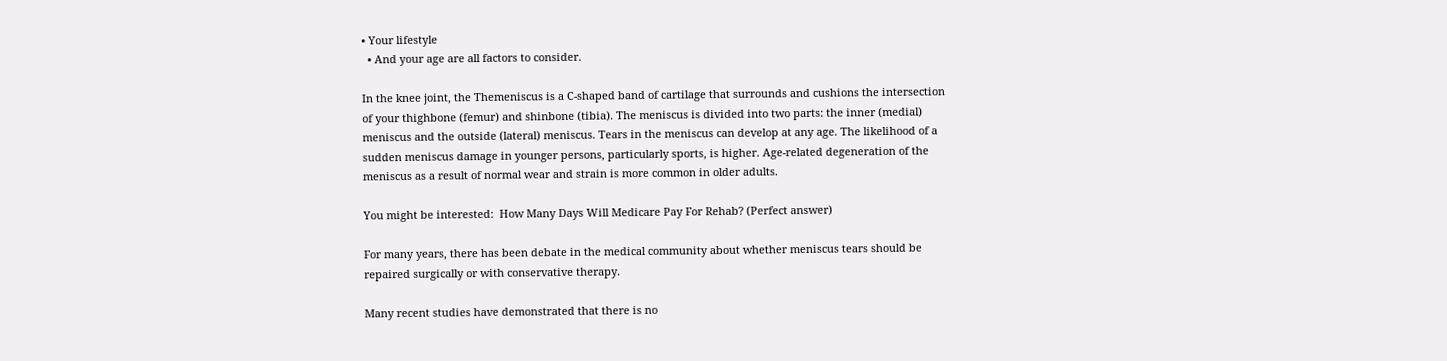• Your lifestyle
  • And your age are all factors to consider.

In the knee joint, the Themeniscus is a C-shaped band of cartilage that surrounds and cushions the intersection of your thighbone (femur) and shinbone (tibia). The meniscus is divided into two parts: the inner (medial) meniscus and the outside (lateral) meniscus. Tears in the meniscus can develop at any age. The likelihood of a sudden meniscus damage in younger persons, particularly sports, is higher. Age-related degeneration of the meniscus as a result of normal wear and strain is more common in older adults.

You might be interested:  How Many Days Will Medicare Pay For Rehab? (Perfect answer)

For many years, there has been debate in the medical community about whether meniscus tears should be repaired surgically or with conservative therapy.

Many recent studies have demonstrated that there is no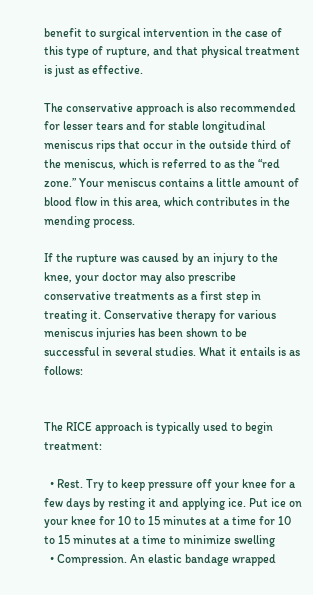benefit to surgical intervention in the case of this type of rupture, and that physical treatment is just as effective.

The conservative approach is also recommended for lesser tears and for stable longitudinal meniscus rips that occur in the outside third of the meniscus, which is referred to as the “red zone.” Your meniscus contains a little amount of blood flow in this area, which contributes in the mending process.

If the rupture was caused by an injury to the knee, your doctor may also prescribe conservative treatments as a first step in treating it. Conservative therapy for various meniscus injuries has been shown to be successful in several studies. What it entails is as follows:


The RICE approach is typically used to begin treatment:

  • Rest. Try to keep pressure off your knee for a few days by resting it and applying ice. Put ice on your knee for 10 to 15 minutes at a time for 10 to 15 minutes at a time to minimize swelling
  • Compression. An elastic bandage wrapped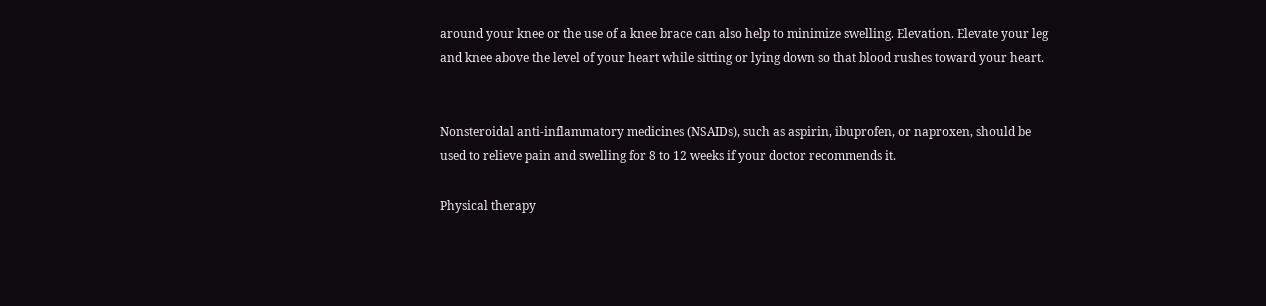around your knee or the use of a knee brace can also help to minimize swelling. Elevation. Elevate your leg and knee above the level of your heart while sitting or lying down so that blood rushes toward your heart.


Nonsteroidal anti-inflammatory medicines (NSAIDs), such as aspirin, ibuprofen, or naproxen, should be used to relieve pain and swelling for 8 to 12 weeks if your doctor recommends it.

Physical therapy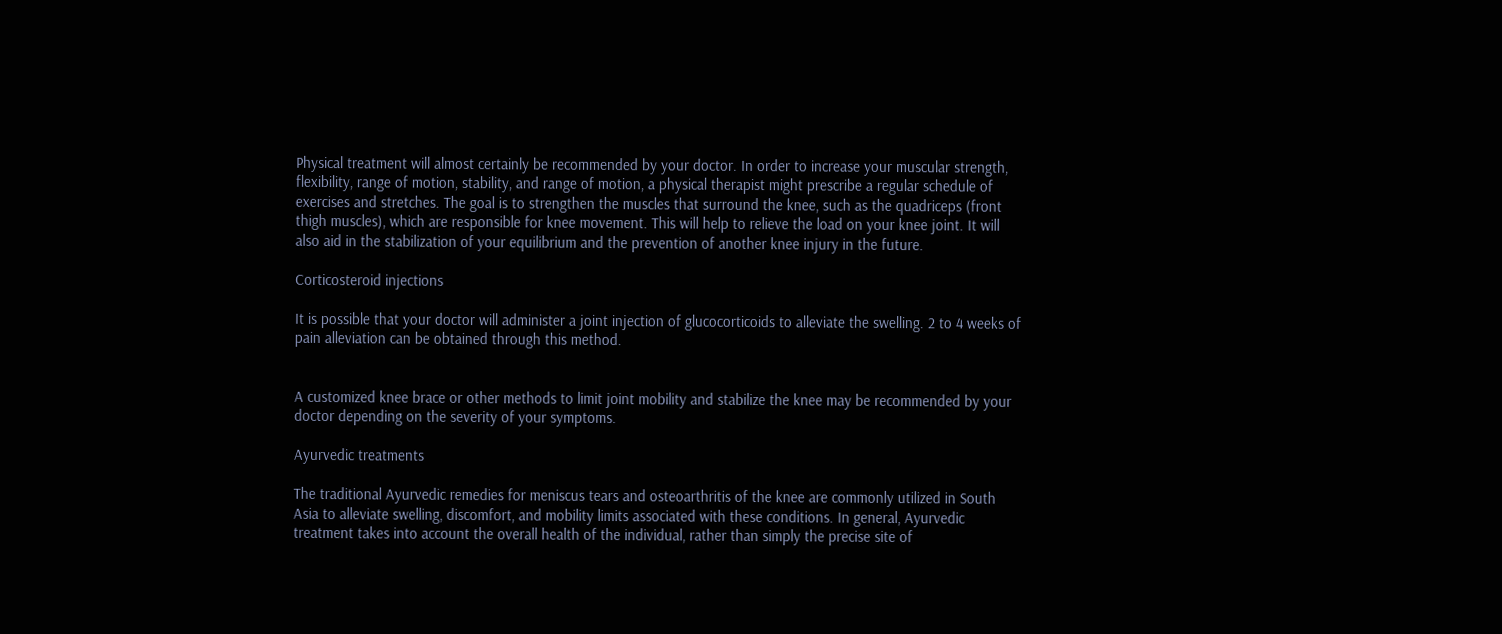Physical treatment will almost certainly be recommended by your doctor. In order to increase your muscular strength, flexibility, range of motion, stability, and range of motion, a physical therapist might prescribe a regular schedule of exercises and stretches. The goal is to strengthen the muscles that surround the knee, such as the quadriceps (front thigh muscles), which are responsible for knee movement. This will help to relieve the load on your knee joint. It will also aid in the stabilization of your equilibrium and the prevention of another knee injury in the future.

Corticosteroid injections

It is possible that your doctor will administer a joint injection of glucocorticoids to alleviate the swelling. 2 to 4 weeks of pain alleviation can be obtained through this method.


A customized knee brace or other methods to limit joint mobility and stabilize the knee may be recommended by your doctor depending on the severity of your symptoms.

Ayurvedic treatments

The traditional Ayurvedic remedies for meniscus tears and osteoarthritis of the knee are commonly utilized in South Asia to alleviate swelling, discomfort, and mobility limits associated with these conditions. In general, Ayurvedic treatment takes into account the overall health of the individual, rather than simply the precise site of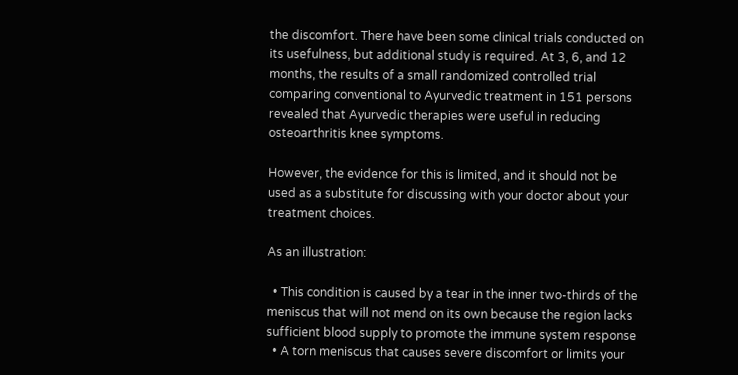the discomfort. There have been some clinical trials conducted on its usefulness, but additional study is required. At 3, 6, and 12 months, the results of a small randomized controlled trial comparing conventional to Ayurvedic treatment in 151 persons revealed that Ayurvedic therapies were useful in reducing osteoarthritis knee symptoms.

However, the evidence for this is limited, and it should not be used as a substitute for discussing with your doctor about your treatment choices.

As an illustration:

  • This condition is caused by a tear in the inner two-thirds of the meniscus that will not mend on its own because the region lacks sufficient blood supply to promote the immune system response
  • A torn meniscus that causes severe discomfort or limits your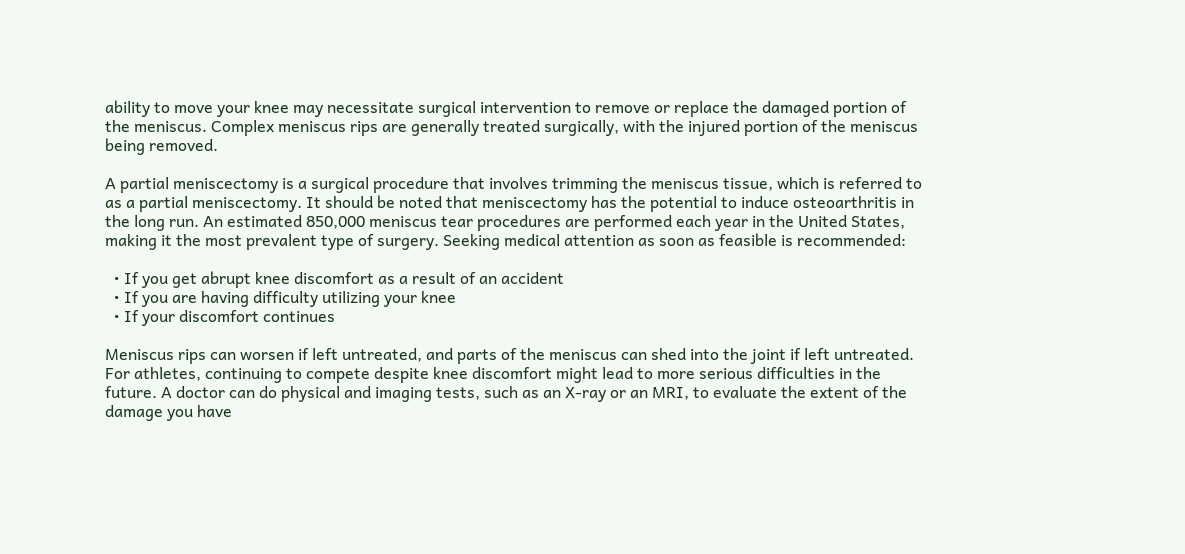ability to move your knee may necessitate surgical intervention to remove or replace the damaged portion of the meniscus. Complex meniscus rips are generally treated surgically, with the injured portion of the meniscus being removed.

A partial meniscectomy is a surgical procedure that involves trimming the meniscus tissue, which is referred to as a partial meniscectomy. It should be noted that meniscectomy has the potential to induce osteoarthritis in the long run. An estimated 850,000 meniscus tear procedures are performed each year in the United States, making it the most prevalent type of surgery. Seeking medical attention as soon as feasible is recommended:

  • If you get abrupt knee discomfort as a result of an accident
  • If you are having difficulty utilizing your knee
  • If your discomfort continues

Meniscus rips can worsen if left untreated, and parts of the meniscus can shed into the joint if left untreated. For athletes, continuing to compete despite knee discomfort might lead to more serious difficulties in the future. A doctor can do physical and imaging tests, such as an X-ray or an MRI, to evaluate the extent of the damage you have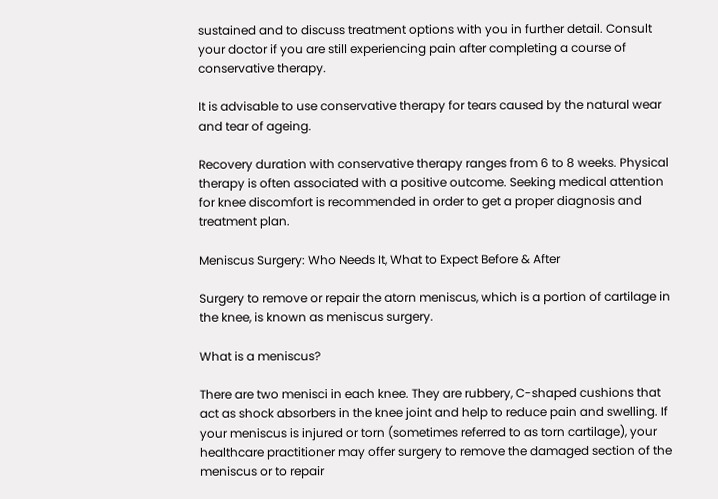sustained and to discuss treatment options with you in further detail. Consult your doctor if you are still experiencing pain after completing a course of conservative therapy.

It is advisable to use conservative therapy for tears caused by the natural wear and tear of ageing.

Recovery duration with conservative therapy ranges from 6 to 8 weeks. Physical therapy is often associated with a positive outcome. Seeking medical attention for knee discomfort is recommended in order to get a proper diagnosis and treatment plan.

Meniscus Surgery: Who Needs It, What to Expect Before & After

Surgery to remove or repair the atorn meniscus, which is a portion of cartilage in the knee, is known as meniscus surgery.

What is a meniscus?

There are two menisci in each knee. They are rubbery, C-shaped cushions that act as shock absorbers in the knee joint and help to reduce pain and swelling. If your meniscus is injured or torn (sometimes referred to as torn cartilage), your healthcare practitioner may offer surgery to remove the damaged section of the meniscus or to repair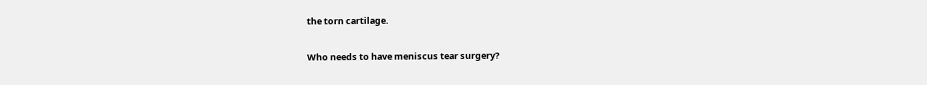the torn cartilage.

Who needs to have meniscus tear surgery?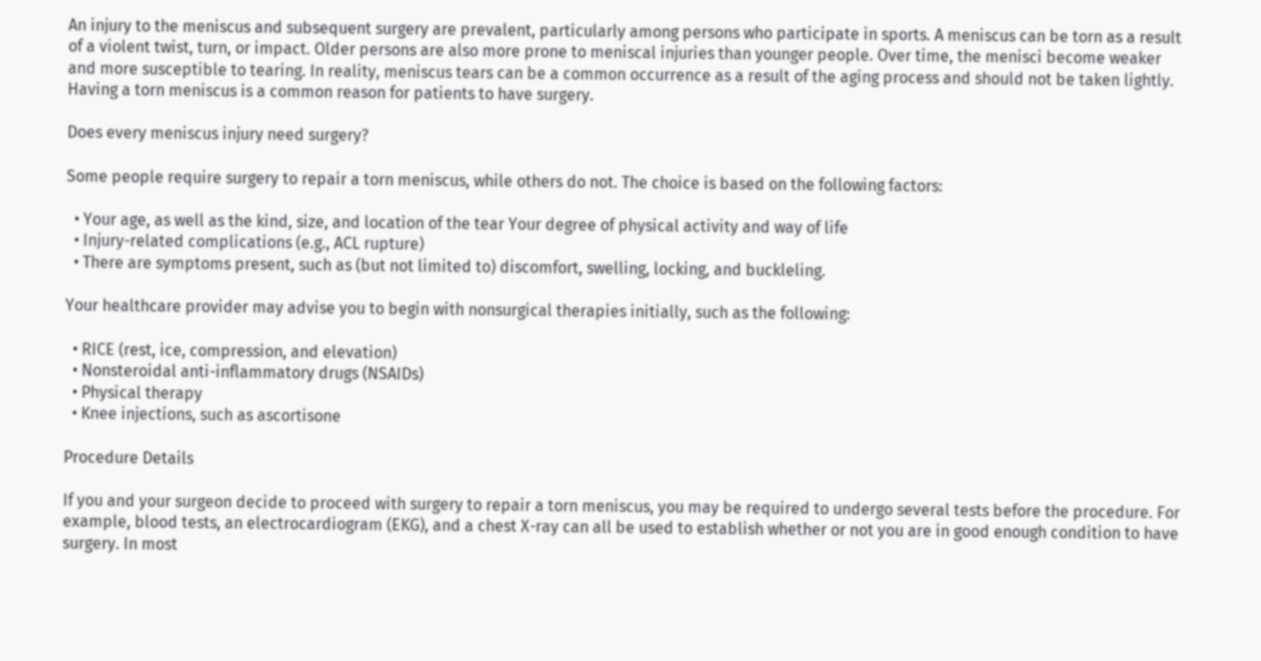An injury to the meniscus and subsequent surgery are prevalent, particularly among persons who participate in sports. A meniscus can be torn as a result of a violent twist, turn, or impact. Older persons are also more prone to meniscal injuries than younger people. Over time, the menisci become weaker and more susceptible to tearing. In reality, meniscus tears can be a common occurrence as a result of the aging process and should not be taken lightly. Having a torn meniscus is a common reason for patients to have surgery.

Does every meniscus injury need surgery?

Some people require surgery to repair a torn meniscus, while others do not. The choice is based on the following factors:

  • Your age, as well as the kind, size, and location of the tear Your degree of physical activity and way of life
  • Injury-related complications (e.g., ACL rupture)
  • There are symptoms present, such as (but not limited to) discomfort, swelling, locking, and buckleling.

Your healthcare provider may advise you to begin with nonsurgical therapies initially, such as the following:

  • RICE (rest, ice, compression, and elevation)
  • Nonsteroidal anti-inflammatory drugs (NSAIDs)
  • Physical therapy
  • Knee injections, such as ascortisone

Procedure Details

If you and your surgeon decide to proceed with surgery to repair a torn meniscus, you may be required to undergo several tests before the procedure. For example, blood tests, an electrocardiogram (EKG), and a chest X-ray can all be used to establish whether or not you are in good enough condition to have surgery. In most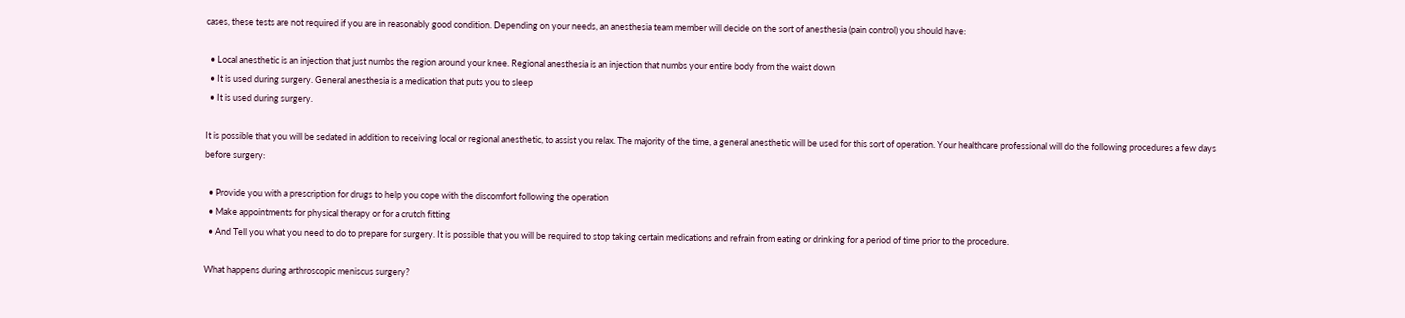cases, these tests are not required if you are in reasonably good condition. Depending on your needs, an anesthesia team member will decide on the sort of anesthesia (pain control) you should have:

  • Local anesthetic is an injection that just numbs the region around your knee. Regional anesthesia is an injection that numbs your entire body from the waist down
  • It is used during surgery. General anesthesia is a medication that puts you to sleep
  • It is used during surgery.

It is possible that you will be sedated in addition to receiving local or regional anesthetic, to assist you relax. The majority of the time, a general anesthetic will be used for this sort of operation. Your healthcare professional will do the following procedures a few days before surgery:

  • Provide you with a prescription for drugs to help you cope with the discomfort following the operation
  • Make appointments for physical therapy or for a crutch fitting
  • And Tell you what you need to do to prepare for surgery. It is possible that you will be required to stop taking certain medications and refrain from eating or drinking for a period of time prior to the procedure.

What happens during arthroscopic meniscus surgery?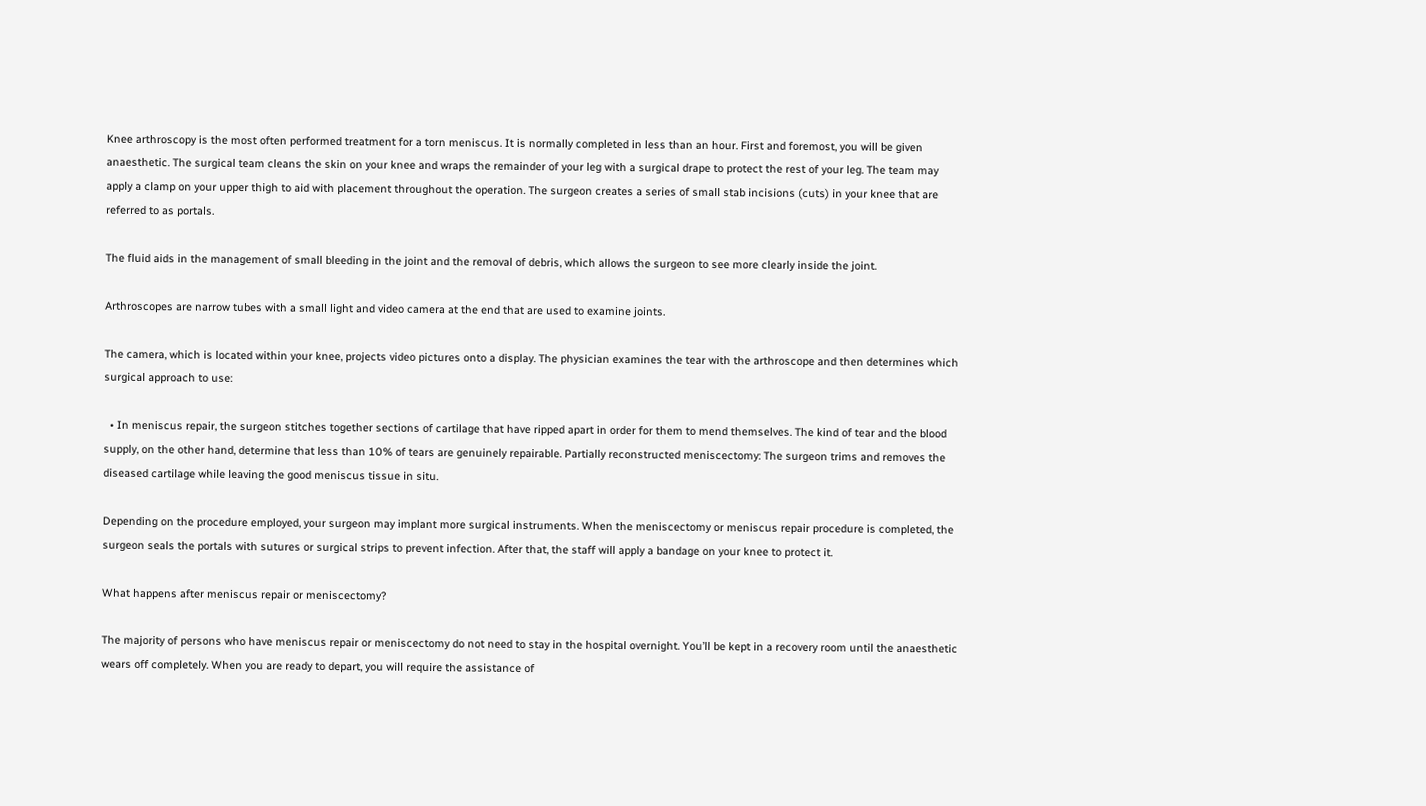Knee arthroscopy is the most often performed treatment for a torn meniscus. It is normally completed in less than an hour. First and foremost, you will be given anaesthetic. The surgical team cleans the skin on your knee and wraps the remainder of your leg with a surgical drape to protect the rest of your leg. The team may apply a clamp on your upper thigh to aid with placement throughout the operation. The surgeon creates a series of small stab incisions (cuts) in your knee that are referred to as portals.

The fluid aids in the management of small bleeding in the joint and the removal of debris, which allows the surgeon to see more clearly inside the joint.

Arthroscopes are narrow tubes with a small light and video camera at the end that are used to examine joints.

The camera, which is located within your knee, projects video pictures onto a display. The physician examines the tear with the arthroscope and then determines which surgical approach to use:

  • In meniscus repair, the surgeon stitches together sections of cartilage that have ripped apart in order for them to mend themselves. The kind of tear and the blood supply, on the other hand, determine that less than 10% of tears are genuinely repairable. Partially reconstructed meniscectomy: The surgeon trims and removes the diseased cartilage while leaving the good meniscus tissue in situ.

Depending on the procedure employed, your surgeon may implant more surgical instruments. When the meniscectomy or meniscus repair procedure is completed, the surgeon seals the portals with sutures or surgical strips to prevent infection. After that, the staff will apply a bandage on your knee to protect it.

What happens after meniscus repair or meniscectomy?

The majority of persons who have meniscus repair or meniscectomy do not need to stay in the hospital overnight. You’ll be kept in a recovery room until the anaesthetic wears off completely. When you are ready to depart, you will require the assistance of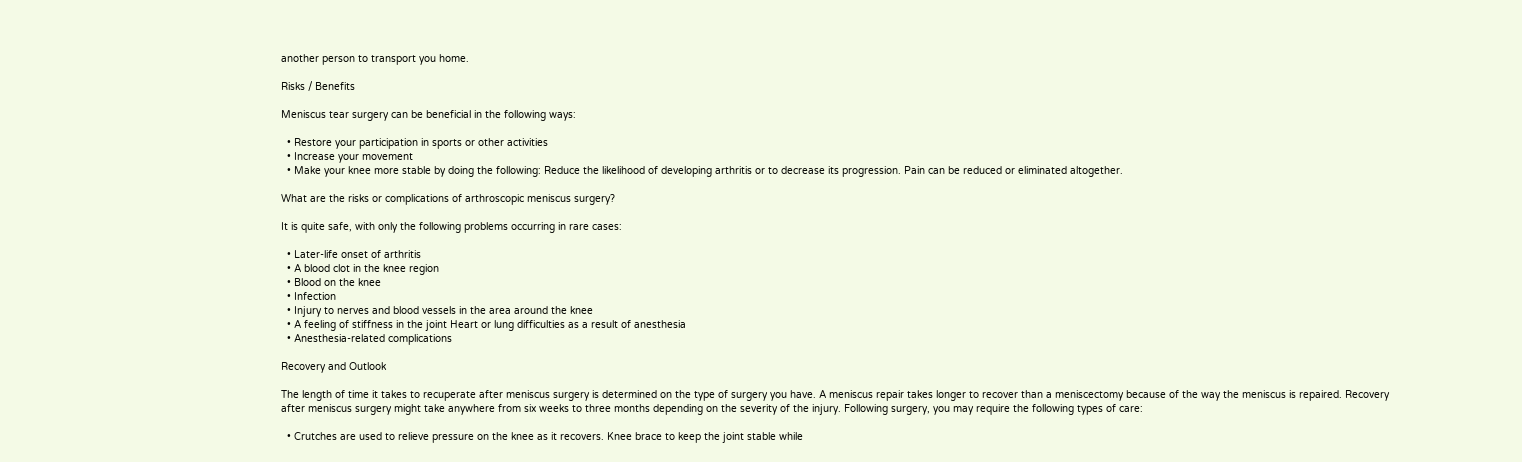another person to transport you home.

Risks / Benefits

Meniscus tear surgery can be beneficial in the following ways:

  • Restore your participation in sports or other activities
  • Increase your movement
  • Make your knee more stable by doing the following: Reduce the likelihood of developing arthritis or to decrease its progression. Pain can be reduced or eliminated altogether.

What are the risks or complications of arthroscopic meniscus surgery?

It is quite safe, with only the following problems occurring in rare cases:

  • Later-life onset of arthritis
  • A blood clot in the knee region
  • Blood on the knee
  • Infection
  • Injury to nerves and blood vessels in the area around the knee
  • A feeling of stiffness in the joint Heart or lung difficulties as a result of anesthesia
  • Anesthesia-related complications

Recovery and Outlook

The length of time it takes to recuperate after meniscus surgery is determined on the type of surgery you have. A meniscus repair takes longer to recover than a meniscectomy because of the way the meniscus is repaired. Recovery after meniscus surgery might take anywhere from six weeks to three months depending on the severity of the injury. Following surgery, you may require the following types of care:

  • Crutches are used to relieve pressure on the knee as it recovers. Knee brace to keep the joint stable while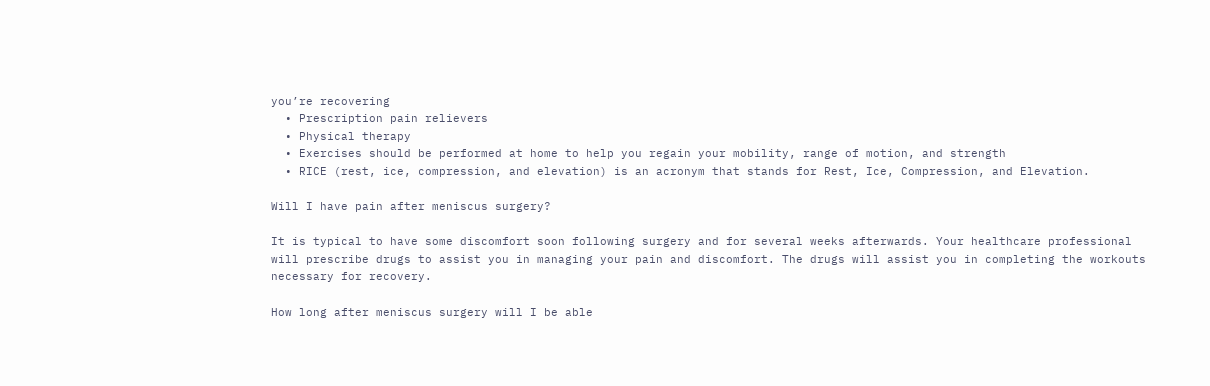you’re recovering
  • Prescription pain relievers
  • Physical therapy
  • Exercises should be performed at home to help you regain your mobility, range of motion, and strength
  • RICE (rest, ice, compression, and elevation) is an acronym that stands for Rest, Ice, Compression, and Elevation.

Will I have pain after meniscus surgery?

It is typical to have some discomfort soon following surgery and for several weeks afterwards. Your healthcare professional will prescribe drugs to assist you in managing your pain and discomfort. The drugs will assist you in completing the workouts necessary for recovery.

How long after meniscus surgery will I be able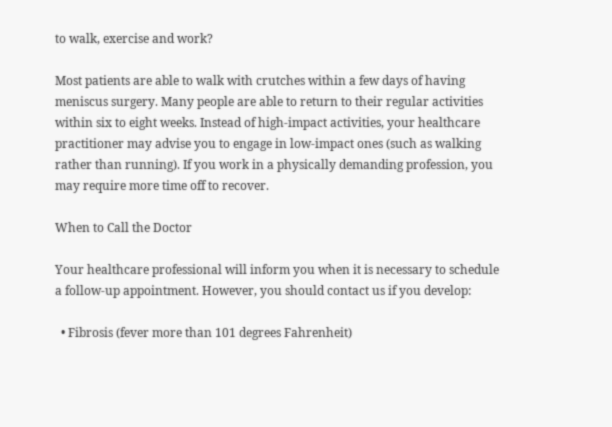to walk, exercise and work?

Most patients are able to walk with crutches within a few days of having meniscus surgery. Many people are able to return to their regular activities within six to eight weeks. Instead of high-impact activities, your healthcare practitioner may advise you to engage in low-impact ones (such as walking rather than running). If you work in a physically demanding profession, you may require more time off to recover.

When to Call the Doctor

Your healthcare professional will inform you when it is necessary to schedule a follow-up appointment. However, you should contact us if you develop:

  • Fibrosis (fever more than 101 degrees Fahrenheit)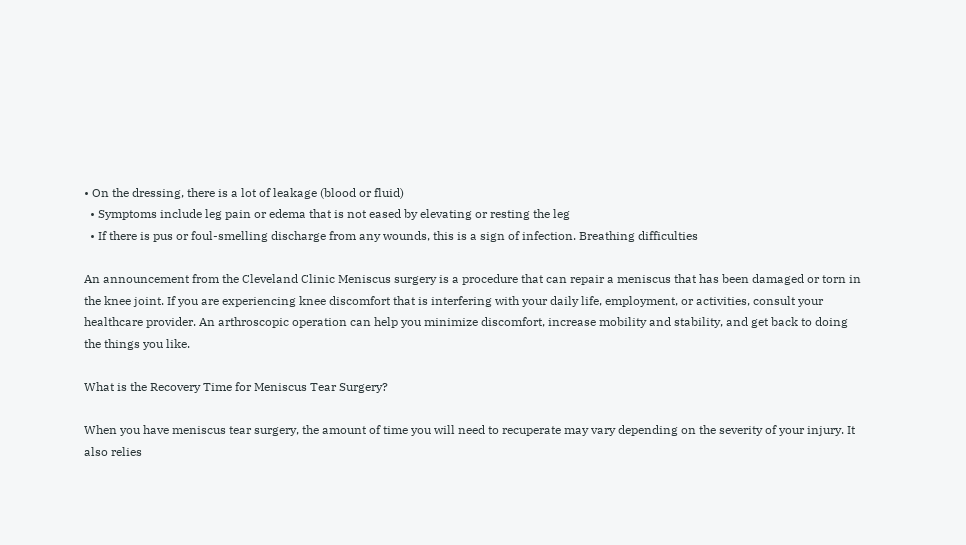• On the dressing, there is a lot of leakage (blood or fluid)
  • Symptoms include leg pain or edema that is not eased by elevating or resting the leg
  • If there is pus or foul-smelling discharge from any wounds, this is a sign of infection. Breathing difficulties

An announcement from the Cleveland Clinic Meniscus surgery is a procedure that can repair a meniscus that has been damaged or torn in the knee joint. If you are experiencing knee discomfort that is interfering with your daily life, employment, or activities, consult your healthcare provider. An arthroscopic operation can help you minimize discomfort, increase mobility and stability, and get back to doing the things you like.

What is the Recovery Time for Meniscus Tear Surgery?

When you have meniscus tear surgery, the amount of time you will need to recuperate may vary depending on the severity of your injury. It also relies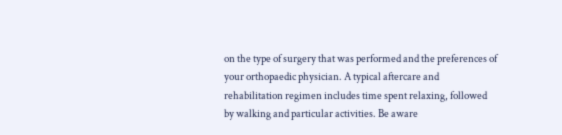on the type of surgery that was performed and the preferences of your orthopaedic physician. A typical aftercare and rehabilitation regimen includes time spent relaxing, followed by walking and particular activities. Be aware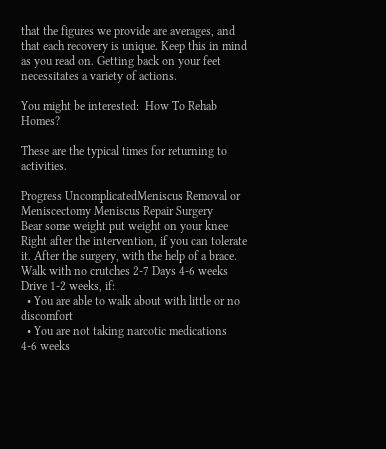that the figures we provide are averages, and that each recovery is unique. Keep this in mind as you read on. Getting back on your feet necessitates a variety of actions.

You might be interested:  How To Rehab Homes?

These are the typical times for returning to activities.

Progress UncomplicatedMeniscus Removal or Meniscectomy Meniscus Repair Surgery
Bear some weight put weight on your knee Right after the intervention, if you can tolerate it. After the surgery, with the help of a brace.
Walk with no crutches 2-7 Days 4-6 weeks
Drive 1-2 weeks, if:
  • You are able to walk about with little or no discomfort
  • You are not taking narcotic medications
4-6 weeks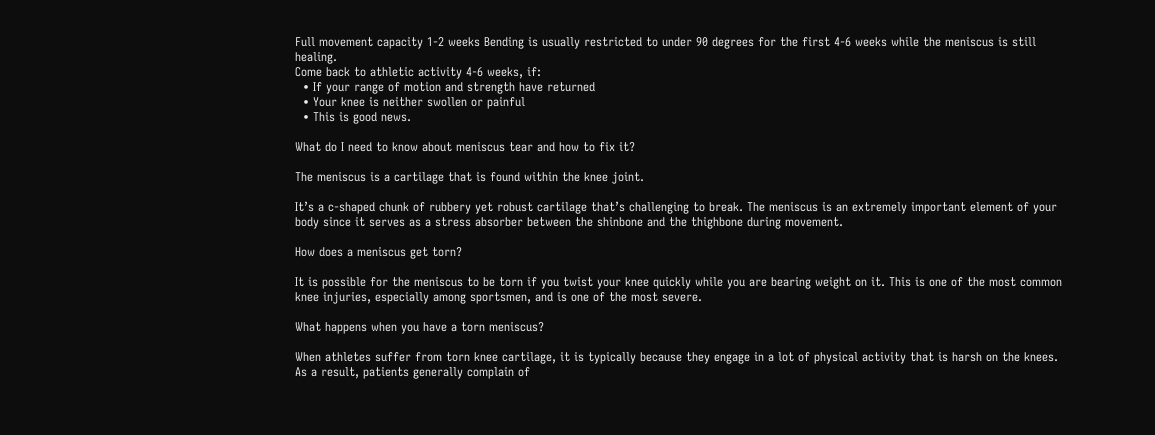Full movement capacity 1-2 weeks Bending is usually restricted to under 90 degrees for the first 4-6 weeks while the meniscus is still healing.
Come back to athletic activity 4-6 weeks, if:
  • If your range of motion and strength have returned
  • Your knee is neither swollen or painful
  • This is good news.

What do I need to know about meniscus tear and how to fix it?

The meniscus is a cartilage that is found within the knee joint.

It’s a c-shaped chunk of rubbery yet robust cartilage that’s challenging to break. The meniscus is an extremely important element of your body since it serves as a stress absorber between the shinbone and the thighbone during movement.

How does a meniscus get torn?

It is possible for the meniscus to be torn if you twist your knee quickly while you are bearing weight on it. This is one of the most common knee injuries, especially among sportsmen, and is one of the most severe.

What happens when you have a torn meniscus?

When athletes suffer from torn knee cartilage, it is typically because they engage in a lot of physical activity that is harsh on the knees. As a result, patients generally complain of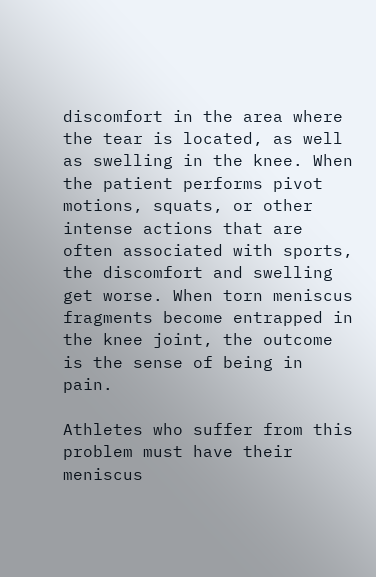discomfort in the area where the tear is located, as well as swelling in the knee. When the patient performs pivot motions, squats, or other intense actions that are often associated with sports, the discomfort and swelling get worse. When torn meniscus fragments become entrapped in the knee joint, the outcome is the sense of being in pain.

Athletes who suffer from this problem must have their meniscus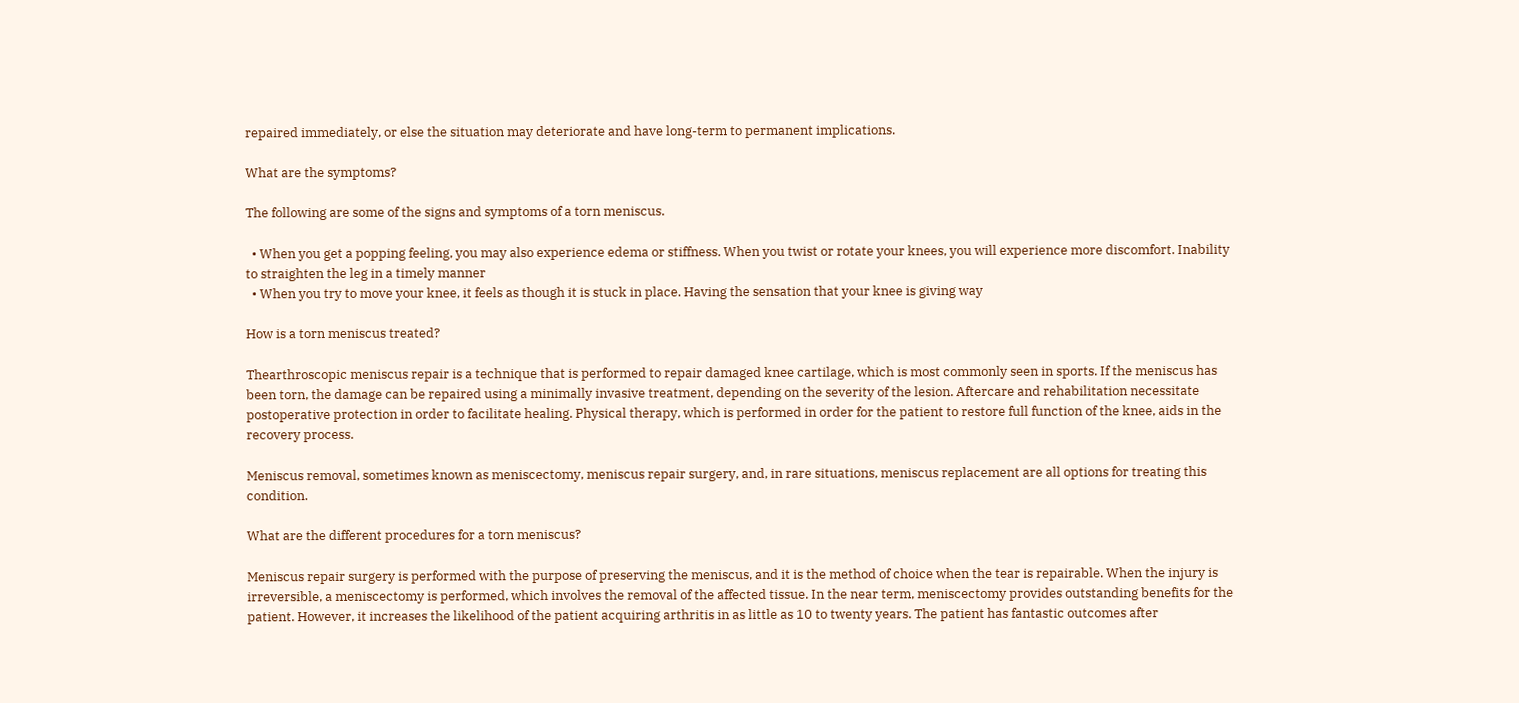repaired immediately, or else the situation may deteriorate and have long-term to permanent implications.

What are the symptoms?

The following are some of the signs and symptoms of a torn meniscus.

  • When you get a popping feeling, you may also experience edema or stiffness. When you twist or rotate your knees, you will experience more discomfort. Inability to straighten the leg in a timely manner
  • When you try to move your knee, it feels as though it is stuck in place. Having the sensation that your knee is giving way

How is a torn meniscus treated?

Thearthroscopic meniscus repair is a technique that is performed to repair damaged knee cartilage, which is most commonly seen in sports. If the meniscus has been torn, the damage can be repaired using a minimally invasive treatment, depending on the severity of the lesion. Aftercare and rehabilitation necessitate postoperative protection in order to facilitate healing. Physical therapy, which is performed in order for the patient to restore full function of the knee, aids in the recovery process.

Meniscus removal, sometimes known as meniscectomy, meniscus repair surgery, and, in rare situations, meniscus replacement are all options for treating this condition.

What are the different procedures for a torn meniscus?

Meniscus repair surgery is performed with the purpose of preserving the meniscus, and it is the method of choice when the tear is repairable. When the injury is irreversible, a meniscectomy is performed, which involves the removal of the affected tissue. In the near term, meniscectomy provides outstanding benefits for the patient. However, it increases the likelihood of the patient acquiring arthritis in as little as 10 to twenty years. The patient has fantastic outcomes after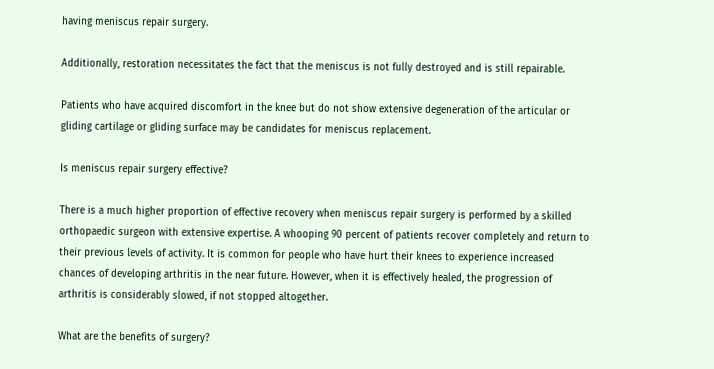having meniscus repair surgery.

Additionally, restoration necessitates the fact that the meniscus is not fully destroyed and is still repairable.

Patients who have acquired discomfort in the knee but do not show extensive degeneration of the articular or gliding cartilage or gliding surface may be candidates for meniscus replacement.

Is meniscus repair surgery effective?

There is a much higher proportion of effective recovery when meniscus repair surgery is performed by a skilled orthopaedic surgeon with extensive expertise. A whooping 90 percent of patients recover completely and return to their previous levels of activity. It is common for people who have hurt their knees to experience increased chances of developing arthritis in the near future. However, when it is effectively healed, the progression of arthritis is considerably slowed, if not stopped altogether.

What are the benefits of surgery?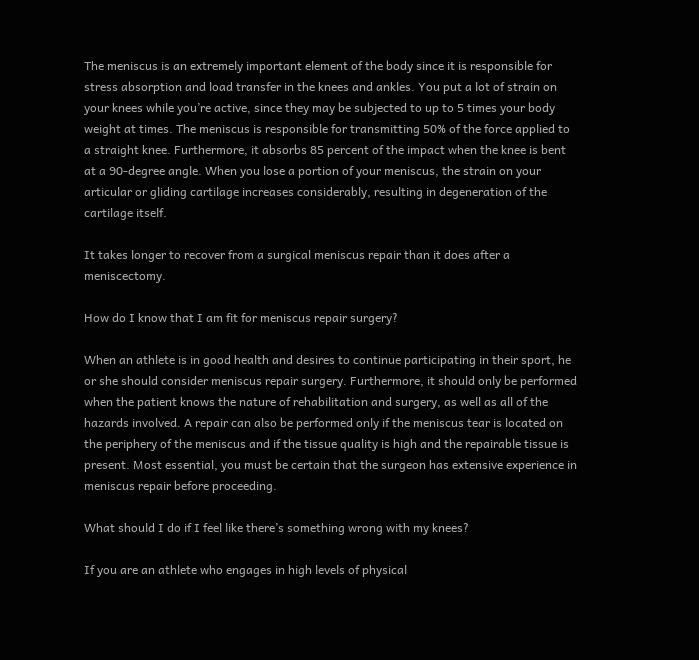The meniscus is an extremely important element of the body since it is responsible for stress absorption and load transfer in the knees and ankles. You put a lot of strain on your knees while you’re active, since they may be subjected to up to 5 times your body weight at times. The meniscus is responsible for transmitting 50% of the force applied to a straight knee. Furthermore, it absorbs 85 percent of the impact when the knee is bent at a 90-degree angle. When you lose a portion of your meniscus, the strain on your articular or gliding cartilage increases considerably, resulting in degeneration of the cartilage itself.

It takes longer to recover from a surgical meniscus repair than it does after a meniscectomy.

How do I know that I am fit for meniscus repair surgery?

When an athlete is in good health and desires to continue participating in their sport, he or she should consider meniscus repair surgery. Furthermore, it should only be performed when the patient knows the nature of rehabilitation and surgery, as well as all of the hazards involved. A repair can also be performed only if the meniscus tear is located on the periphery of the meniscus and if the tissue quality is high and the repairable tissue is present. Most essential, you must be certain that the surgeon has extensive experience in meniscus repair before proceeding.

What should I do if I feel like there’s something wrong with my knees?

If you are an athlete who engages in high levels of physical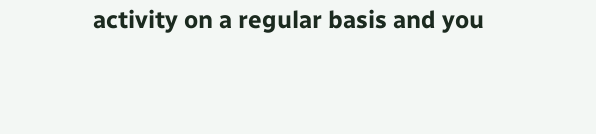activity on a regular basis and you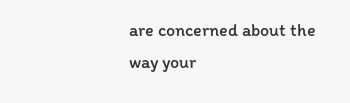are concerned about the way your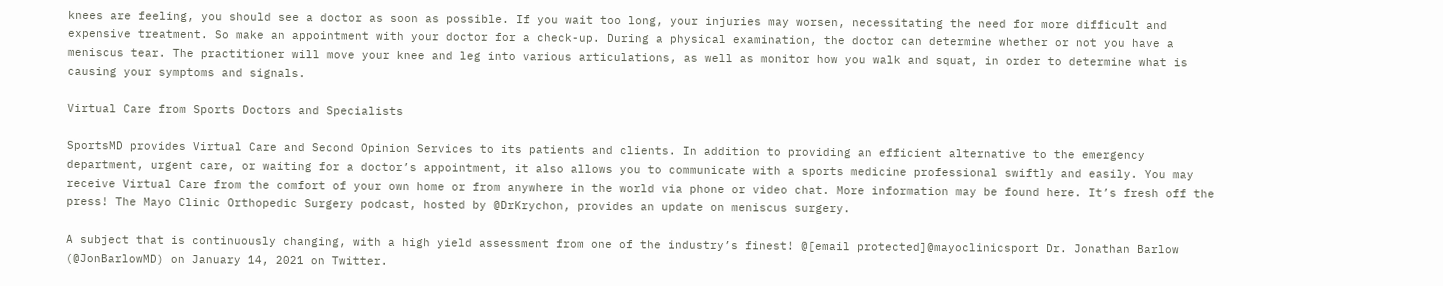knees are feeling, you should see a doctor as soon as possible. If you wait too long, your injuries may worsen, necessitating the need for more difficult and expensive treatment. So make an appointment with your doctor for a check-up. During a physical examination, the doctor can determine whether or not you have a meniscus tear. The practitioner will move your knee and leg into various articulations, as well as monitor how you walk and squat, in order to determine what is causing your symptoms and signals.

Virtual Care from Sports Doctors and Specialists

SportsMD provides Virtual Care and Second Opinion Services to its patients and clients. In addition to providing an efficient alternative to the emergency department, urgent care, or waiting for a doctor’s appointment, it also allows you to communicate with a sports medicine professional swiftly and easily. You may receive Virtual Care from the comfort of your own home or from anywhere in the world via phone or video chat. More information may be found here. It’s fresh off the press! The Mayo Clinic Orthopedic Surgery podcast, hosted by @DrKrychon, provides an update on meniscus surgery.

A subject that is continuously changing, with a high yield assessment from one of the industry’s finest! @[email protected]@mayoclinicsport Dr. Jonathan Barlow (@JonBarlowMD) on January 14, 2021 on Twitter.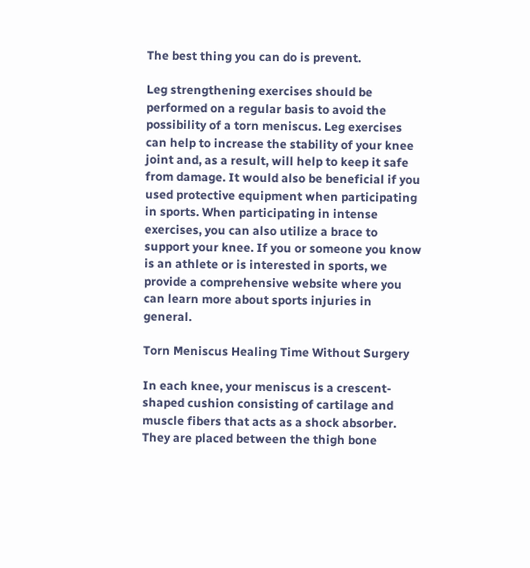The best thing you can do is prevent.

Leg strengthening exercises should be performed on a regular basis to avoid the possibility of a torn meniscus. Leg exercises can help to increase the stability of your knee joint and, as a result, will help to keep it safe from damage. It would also be beneficial if you used protective equipment when participating in sports. When participating in intense exercises, you can also utilize a brace to support your knee. If you or someone you know is an athlete or is interested in sports, we provide a comprehensive website where you can learn more about sports injuries in general.

Torn Meniscus Healing Time Without Surgery

In each knee, your meniscus is a crescent-shaped cushion consisting of cartilage and muscle fibers that acts as a shock absorber. They are placed between the thigh bone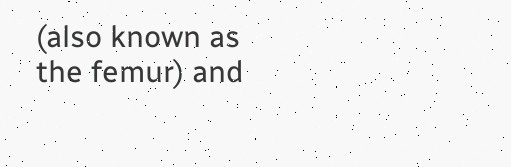(also known as the femur) and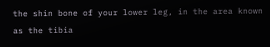the shin bone of your lower leg, in the area known as the tibia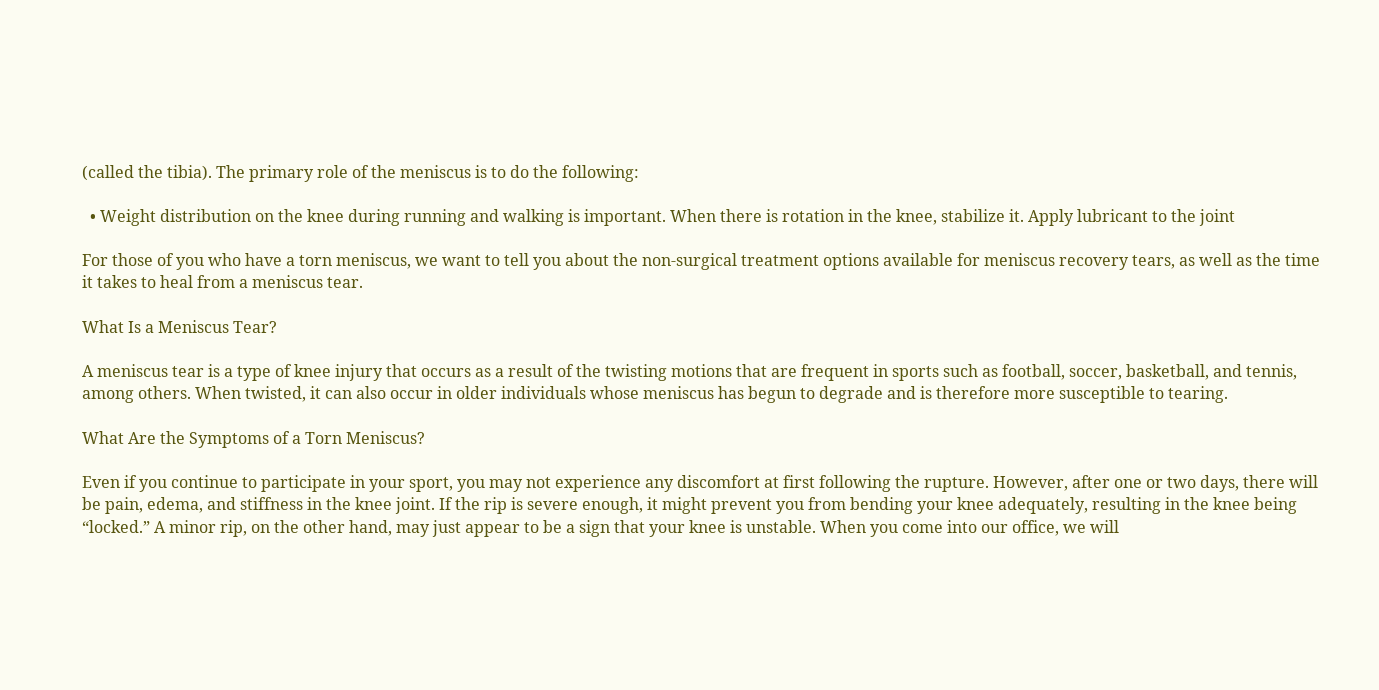(called the tibia). The primary role of the meniscus is to do the following:

  • Weight distribution on the knee during running and walking is important. When there is rotation in the knee, stabilize it. Apply lubricant to the joint

For those of you who have a torn meniscus, we want to tell you about the non-surgical treatment options available for meniscus recovery tears, as well as the time it takes to heal from a meniscus tear.

What Is a Meniscus Tear?

A meniscus tear is a type of knee injury that occurs as a result of the twisting motions that are frequent in sports such as football, soccer, basketball, and tennis, among others. When twisted, it can also occur in older individuals whose meniscus has begun to degrade and is therefore more susceptible to tearing.

What Are the Symptoms of a Torn Meniscus?

Even if you continue to participate in your sport, you may not experience any discomfort at first following the rupture. However, after one or two days, there will be pain, edema, and stiffness in the knee joint. If the rip is severe enough, it might prevent you from bending your knee adequately, resulting in the knee being “locked.” A minor rip, on the other hand, may just appear to be a sign that your knee is unstable. When you come into our office, we will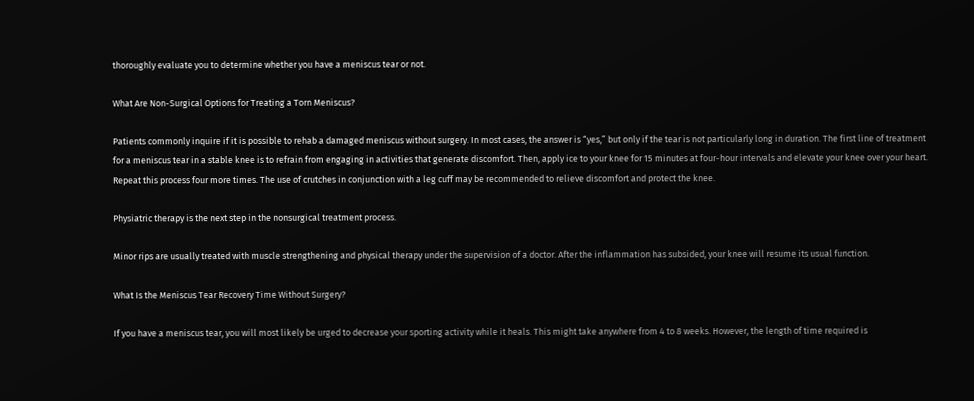thoroughly evaluate you to determine whether you have a meniscus tear or not.

What Are Non-Surgical Options for Treating a Torn Meniscus?

Patients commonly inquire if it is possible to rehab a damaged meniscus without surgery. In most cases, the answer is “yes,” but only if the tear is not particularly long in duration. The first line of treatment for a meniscus tear in a stable knee is to refrain from engaging in activities that generate discomfort. Then, apply ice to your knee for 15 minutes at four-hour intervals and elevate your knee over your heart. Repeat this process four more times. The use of crutches in conjunction with a leg cuff may be recommended to relieve discomfort and protect the knee.

Physiatric therapy is the next step in the nonsurgical treatment process.

Minor rips are usually treated with muscle strengthening and physical therapy under the supervision of a doctor. After the inflammation has subsided, your knee will resume its usual function.

What Is the Meniscus Tear Recovery Time Without Surgery?

If you have a meniscus tear, you will most likely be urged to decrease your sporting activity while it heals. This might take anywhere from 4 to 8 weeks. However, the length of time required is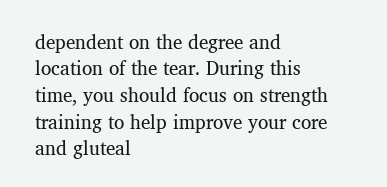dependent on the degree and location of the tear. During this time, you should focus on strength training to help improve your core and gluteal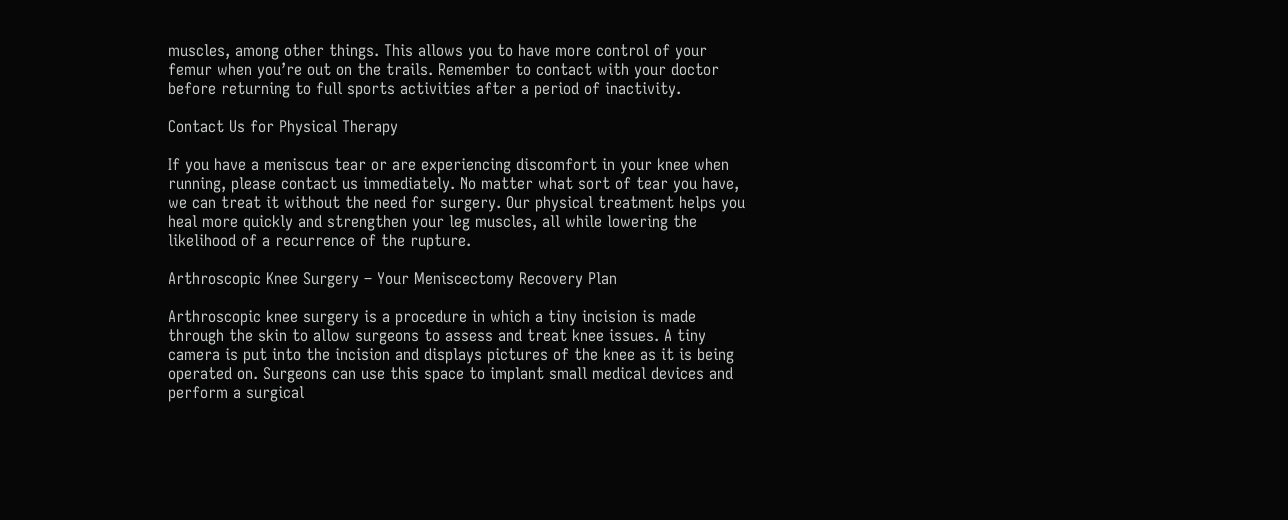muscles, among other things. This allows you to have more control of your femur when you’re out on the trails. Remember to contact with your doctor before returning to full sports activities after a period of inactivity.

Contact Us for Physical Therapy

If you have a meniscus tear or are experiencing discomfort in your knee when running, please contact us immediately. No matter what sort of tear you have, we can treat it without the need for surgery. Our physical treatment helps you heal more quickly and strengthen your leg muscles, all while lowering the likelihood of a recurrence of the rupture.

Arthroscopic Knee Surgery – Your Meniscectomy Recovery Plan

Arthroscopic knee surgery is a procedure in which a tiny incision is made through the skin to allow surgeons to assess and treat knee issues. A tiny camera is put into the incision and displays pictures of the knee as it is being operated on. Surgeons can use this space to implant small medical devices and perform a surgical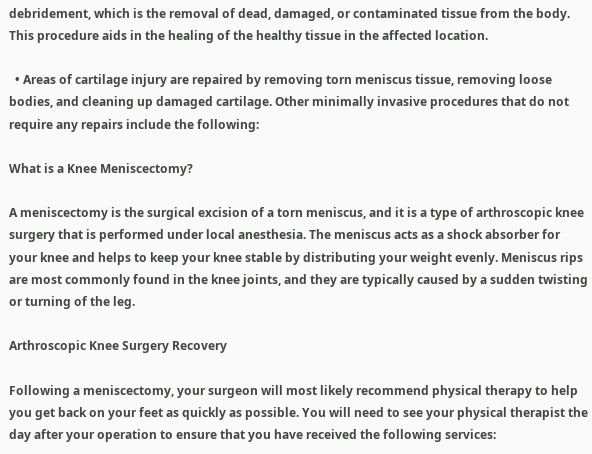debridement, which is the removal of dead, damaged, or contaminated tissue from the body. This procedure aids in the healing of the healthy tissue in the affected location.

  • Areas of cartilage injury are repaired by removing torn meniscus tissue, removing loose bodies, and cleaning up damaged cartilage. Other minimally invasive procedures that do not require any repairs include the following:

What is a Knee Meniscectomy?

A meniscectomy is the surgical excision of a torn meniscus, and it is a type of arthroscopic knee surgery that is performed under local anesthesia. The meniscus acts as a shock absorber for your knee and helps to keep your knee stable by distributing your weight evenly. Meniscus rips are most commonly found in the knee joints, and they are typically caused by a sudden twisting or turning of the leg.

Arthroscopic Knee Surgery Recovery

Following a meniscectomy, your surgeon will most likely recommend physical therapy to help you get back on your feet as quickly as possible. You will need to see your physical therapist the day after your operation to ensure that you have received the following services: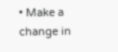• Make a change in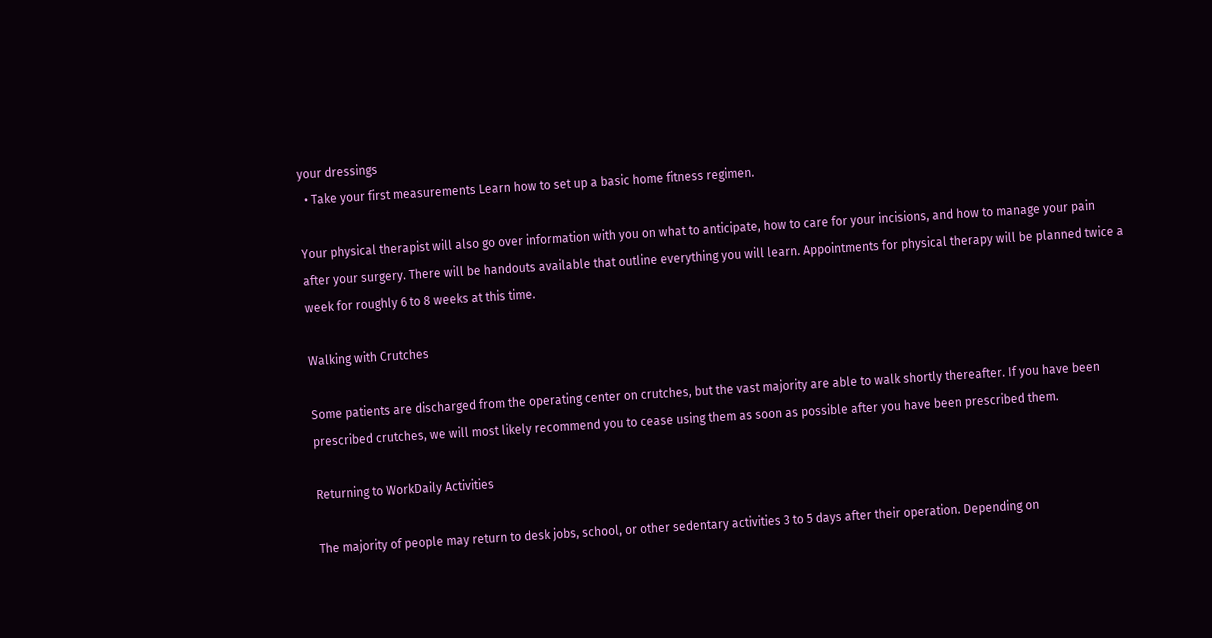your dressings
  • Take your first measurements Learn how to set up a basic home fitness regimen.

Your physical therapist will also go over information with you on what to anticipate, how to care for your incisions, and how to manage your pain after your surgery. There will be handouts available that outline everything you will learn. Appointments for physical therapy will be planned twice a week for roughly 6 to 8 weeks at this time.

Walking with Crutches

Some patients are discharged from the operating center on crutches, but the vast majority are able to walk shortly thereafter. If you have been prescribed crutches, we will most likely recommend you to cease using them as soon as possible after you have been prescribed them.

Returning to WorkDaily Activities

The majority of people may return to desk jobs, school, or other sedentary activities 3 to 5 days after their operation. Depending on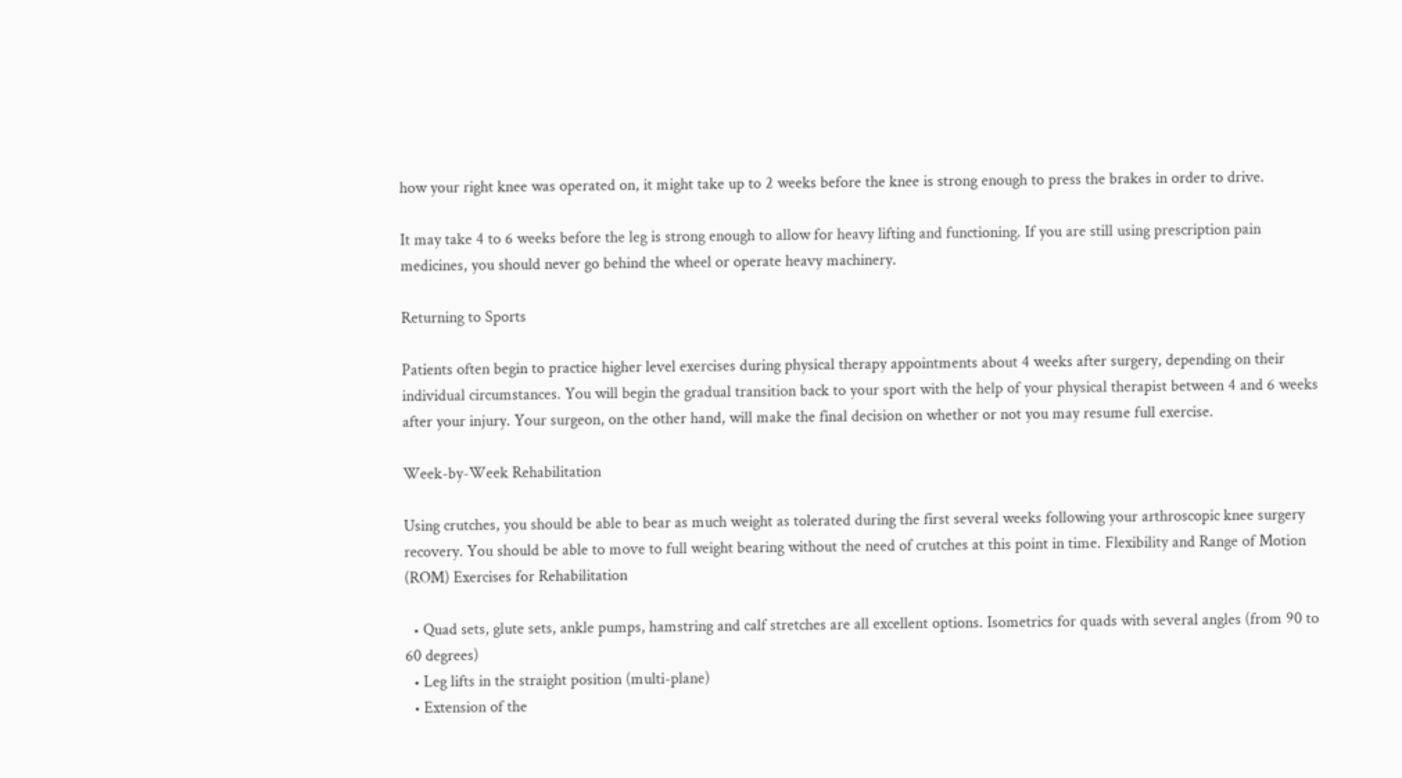how your right knee was operated on, it might take up to 2 weeks before the knee is strong enough to press the brakes in order to drive.

It may take 4 to 6 weeks before the leg is strong enough to allow for heavy lifting and functioning. If you are still using prescription pain medicines, you should never go behind the wheel or operate heavy machinery.

Returning to Sports

Patients often begin to practice higher level exercises during physical therapy appointments about 4 weeks after surgery, depending on their individual circumstances. You will begin the gradual transition back to your sport with the help of your physical therapist between 4 and 6 weeks after your injury. Your surgeon, on the other hand, will make the final decision on whether or not you may resume full exercise.

Week-by-Week Rehabilitation

Using crutches, you should be able to bear as much weight as tolerated during the first several weeks following your arthroscopic knee surgery recovery. You should be able to move to full weight bearing without the need of crutches at this point in time. Flexibility and Range of Motion (ROM) Exercises for Rehabilitation

  • Quad sets, glute sets, ankle pumps, hamstring and calf stretches are all excellent options. Isometrics for quads with several angles (from 90 to 60 degrees)
  • Leg lifts in the straight position (multi-plane)
  • Extension of the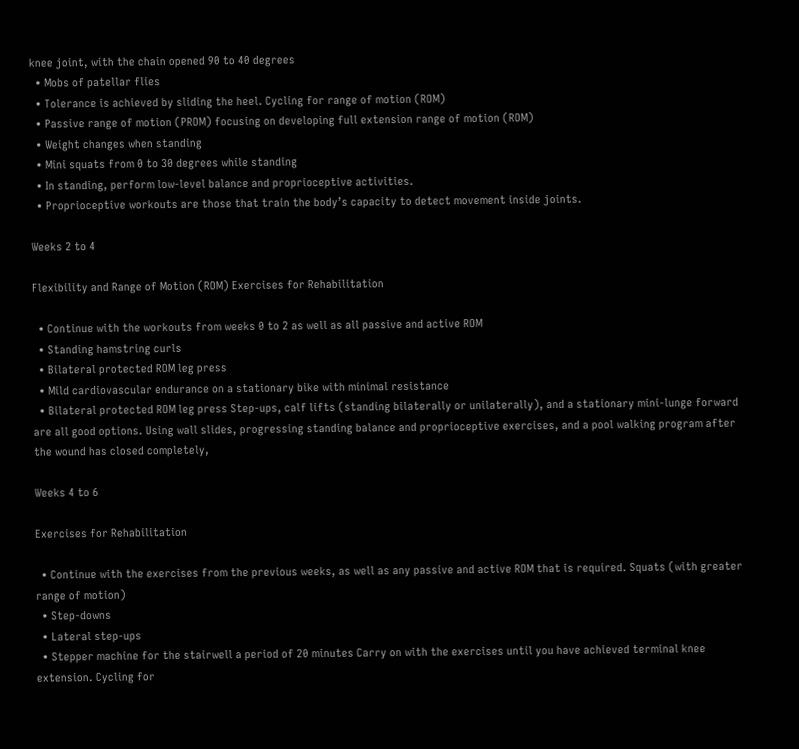knee joint, with the chain opened 90 to 40 degrees
  • Mobs of patellar flies
  • Tolerance is achieved by sliding the heel. Cycling for range of motion (ROM)
  • Passive range of motion (PROM) focusing on developing full extension range of motion (ROM)
  • Weight changes when standing
  • Mini squats from 0 to 30 degrees while standing
  • In standing, perform low-level balance and proprioceptive activities.
  • Proprioceptive workouts are those that train the body’s capacity to detect movement inside joints.

Weeks 2 to 4

Flexibility and Range of Motion (ROM) Exercises for Rehabilitation

  • Continue with the workouts from weeks 0 to 2 as well as all passive and active ROM
  • Standing hamstring curls
  • Bilateral protected ROM leg press
  • Mild cardiovascular endurance on a stationary bike with minimal resistance
  • Bilateral protected ROM leg press Step-ups, calf lifts (standing bilaterally or unilaterally), and a stationary mini-lunge forward are all good options. Using wall slides, progressing standing balance and proprioceptive exercises, and a pool walking program after the wound has closed completely,

Weeks 4 to 6

Exercises for Rehabilitation

  • Continue with the exercises from the previous weeks, as well as any passive and active ROM that is required. Squats (with greater range of motion)
  • Step-downs
  • Lateral step-ups
  • Stepper machine for the stairwell a period of 20 minutes Carry on with the exercises until you have achieved terminal knee extension. Cycling for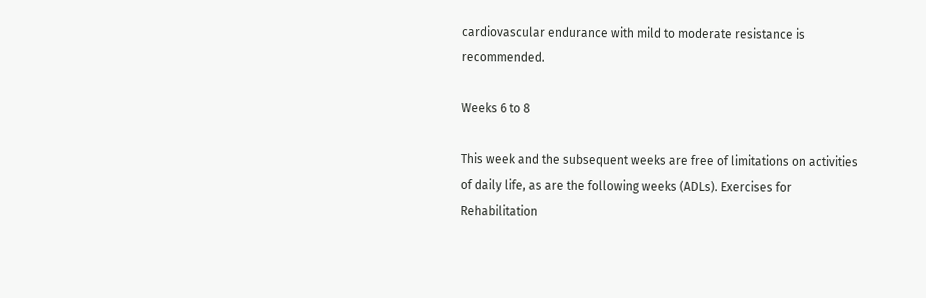cardiovascular endurance with mild to moderate resistance is recommended.

Weeks 6 to 8

This week and the subsequent weeks are free of limitations on activities of daily life, as are the following weeks (ADLs). Exercises for Rehabilitation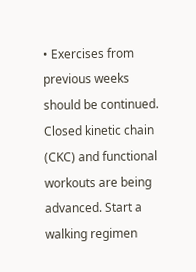• Exercises from previous weeks should be continued. Closed kinetic chain (CKC) and functional workouts are being advanced. Start a walking regimen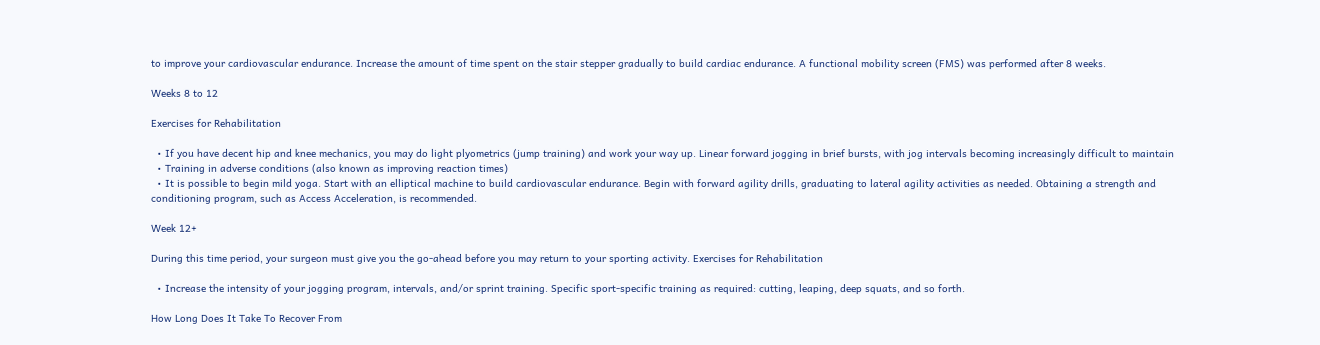to improve your cardiovascular endurance. Increase the amount of time spent on the stair stepper gradually to build cardiac endurance. A functional mobility screen (FMS) was performed after 8 weeks.

Weeks 8 to 12

Exercises for Rehabilitation

  • If you have decent hip and knee mechanics, you may do light plyometrics (jump training) and work your way up. Linear forward jogging in brief bursts, with jog intervals becoming increasingly difficult to maintain
  • Training in adverse conditions (also known as improving reaction times)
  • It is possible to begin mild yoga. Start with an elliptical machine to build cardiovascular endurance. Begin with forward agility drills, graduating to lateral agility activities as needed. Obtaining a strength and conditioning program, such as Access Acceleration, is recommended.

Week 12+

During this time period, your surgeon must give you the go-ahead before you may return to your sporting activity. Exercises for Rehabilitation

  • Increase the intensity of your jogging program, intervals, and/or sprint training. Specific sport-specific training as required: cutting, leaping, deep squats, and so forth.

How Long Does It Take To Recover From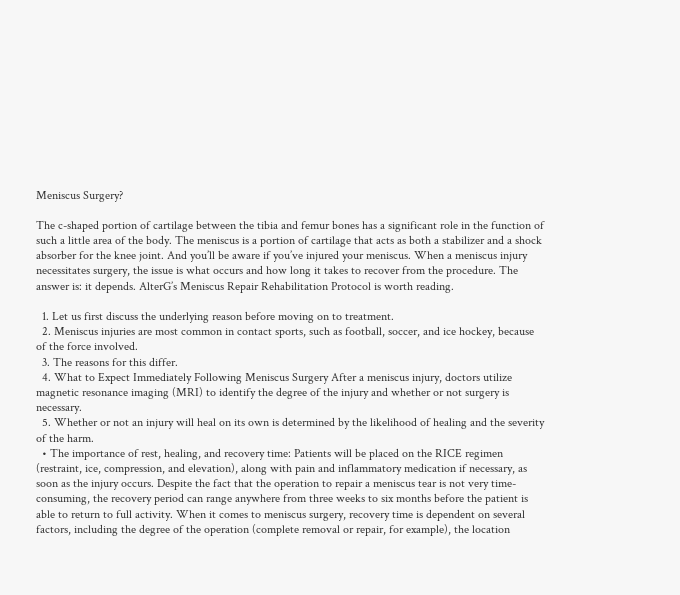Meniscus Surgery?

The c-shaped portion of cartilage between the tibia and femur bones has a significant role in the function of such a little area of the body. The meniscus is a portion of cartilage that acts as both a stabilizer and a shock absorber for the knee joint. And you’ll be aware if you’ve injured your meniscus. When a meniscus injury necessitates surgery, the issue is what occurs and how long it takes to recover from the procedure. The answer is: it depends. AlterG’s Meniscus Repair Rehabilitation Protocol is worth reading.

  1. Let us first discuss the underlying reason before moving on to treatment.
  2. Meniscus injuries are most common in contact sports, such as football, soccer, and ice hockey, because of the force involved.
  3. The reasons for this differ.
  4. What to Expect Immediately Following Meniscus Surgery After a meniscus injury, doctors utilize magnetic resonance imaging (MRI) to identify the degree of the injury and whether or not surgery is necessary.
  5. Whether or not an injury will heal on its own is determined by the likelihood of healing and the severity of the harm.
  • The importance of rest, healing, and recovery time: Patients will be placed on the RICE regimen (restraint, ice, compression, and elevation), along with pain and inflammatory medication if necessary, as soon as the injury occurs. Despite the fact that the operation to repair a meniscus tear is not very time-consuming, the recovery period can range anywhere from three weeks to six months before the patient is able to return to full activity. When it comes to meniscus surgery, recovery time is dependent on several factors, including the degree of the operation (complete removal or repair, for example), the location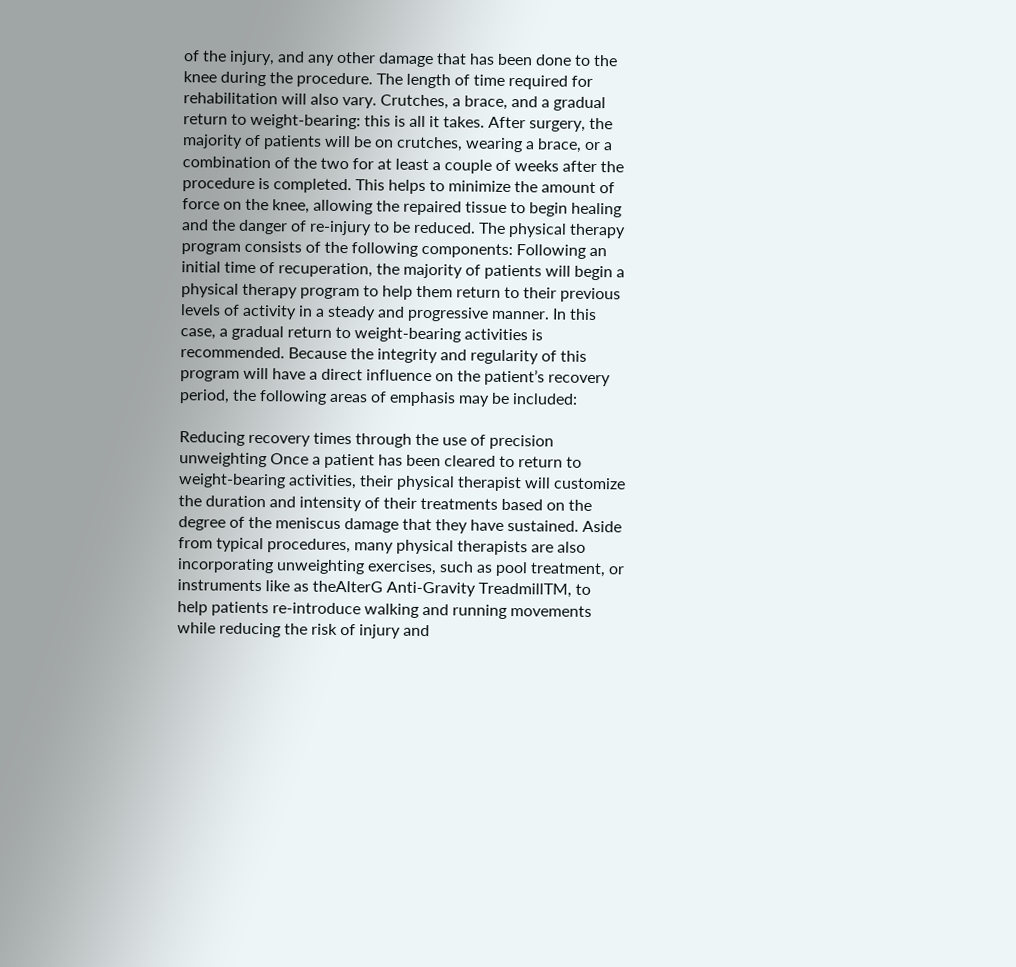of the injury, and any other damage that has been done to the knee during the procedure. The length of time required for rehabilitation will also vary. Crutches, a brace, and a gradual return to weight-bearing: this is all it takes. After surgery, the majority of patients will be on crutches, wearing a brace, or a combination of the two for at least a couple of weeks after the procedure is completed. This helps to minimize the amount of force on the knee, allowing the repaired tissue to begin healing and the danger of re-injury to be reduced. The physical therapy program consists of the following components: Following an initial time of recuperation, the majority of patients will begin a physical therapy program to help them return to their previous levels of activity in a steady and progressive manner. In this case, a gradual return to weight-bearing activities is recommended. Because the integrity and regularity of this program will have a direct influence on the patient’s recovery period, the following areas of emphasis may be included:

Reducing recovery times through the use of precision unweighting Once a patient has been cleared to return to weight-bearing activities, their physical therapist will customize the duration and intensity of their treatments based on the degree of the meniscus damage that they have sustained. Aside from typical procedures, many physical therapists are also incorporating unweighting exercises, such as pool treatment, or instruments like as theAlterG Anti-Gravity TreadmillTM, to help patients re-introduce walking and running movements while reducing the risk of injury and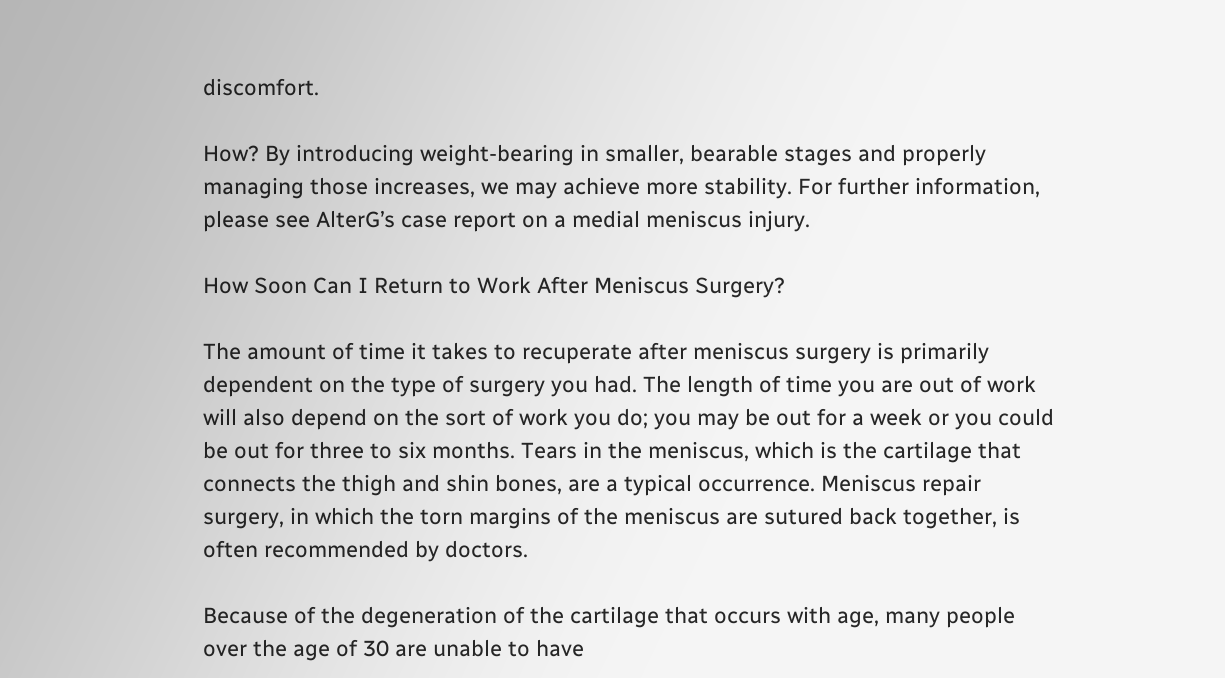discomfort.

How? By introducing weight-bearing in smaller, bearable stages and properly managing those increases, we may achieve more stability. For further information, please see AlterG’s case report on a medial meniscus injury.

How Soon Can I Return to Work After Meniscus Surgery?

The amount of time it takes to recuperate after meniscus surgery is primarily dependent on the type of surgery you had. The length of time you are out of work will also depend on the sort of work you do; you may be out for a week or you could be out for three to six months. Tears in the meniscus, which is the cartilage that connects the thigh and shin bones, are a typical occurrence. Meniscus repair surgery, in which the torn margins of the meniscus are sutured back together, is often recommended by doctors.

Because of the degeneration of the cartilage that occurs with age, many people over the age of 30 are unable to have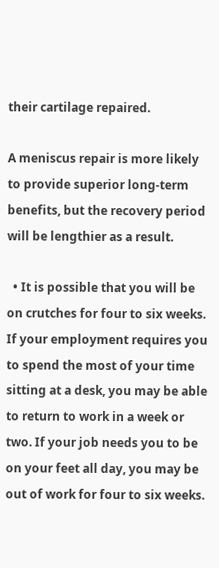their cartilage repaired.

A meniscus repair is more likely to provide superior long-term benefits, but the recovery period will be lengthier as a result.

  • It is possible that you will be on crutches for four to six weeks. If your employment requires you to spend the most of your time sitting at a desk, you may be able to return to work in a week or two. If your job needs you to be on your feet all day, you may be out of work for four to six weeks.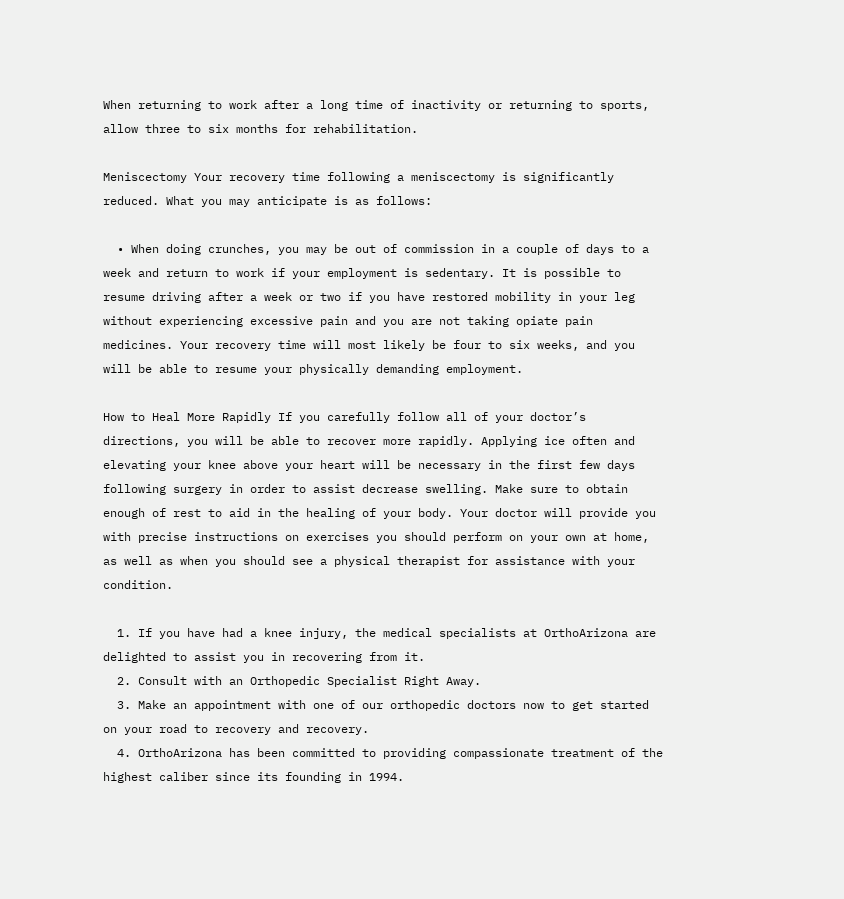When returning to work after a long time of inactivity or returning to sports, allow three to six months for rehabilitation.

Meniscectomy Your recovery time following a meniscectomy is significantly reduced. What you may anticipate is as follows:

  • When doing crunches, you may be out of commission in a couple of days to a week and return to work if your employment is sedentary. It is possible to resume driving after a week or two if you have restored mobility in your leg without experiencing excessive pain and you are not taking opiate pain medicines. Your recovery time will most likely be four to six weeks, and you will be able to resume your physically demanding employment.

How to Heal More Rapidly If you carefully follow all of your doctor’s directions, you will be able to recover more rapidly. Applying ice often and elevating your knee above your heart will be necessary in the first few days following surgery in order to assist decrease swelling. Make sure to obtain enough of rest to aid in the healing of your body. Your doctor will provide you with precise instructions on exercises you should perform on your own at home, as well as when you should see a physical therapist for assistance with your condition.

  1. If you have had a knee injury, the medical specialists at OrthoArizona are delighted to assist you in recovering from it.
  2. Consult with an Orthopedic Specialist Right Away.
  3. Make an appointment with one of our orthopedic doctors now to get started on your road to recovery and recovery.
  4. OrthoArizona has been committed to providing compassionate treatment of the highest caliber since its founding in 1994.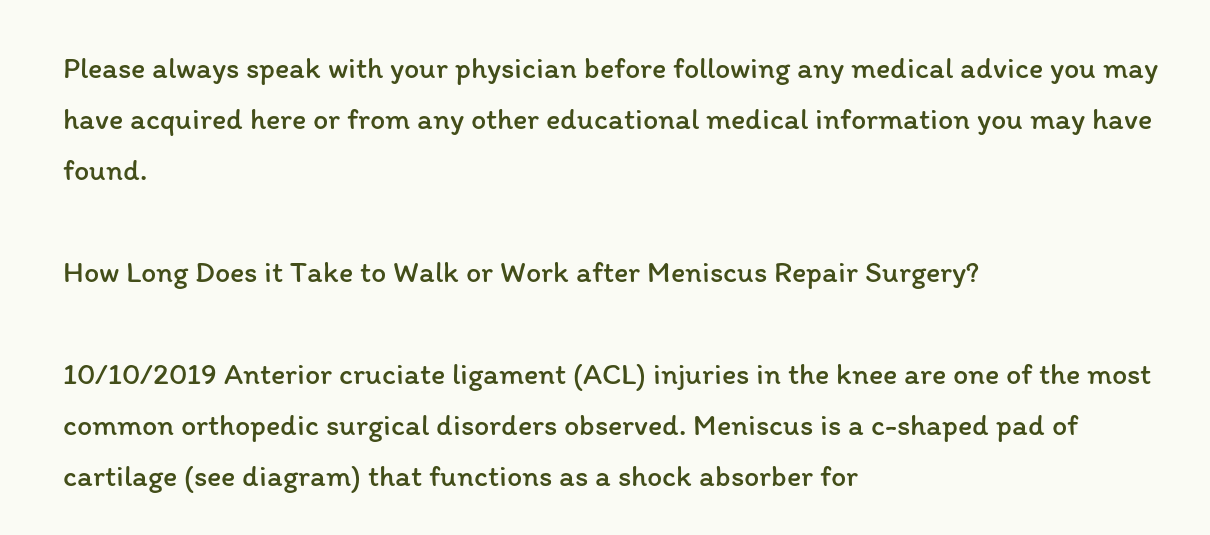Please always speak with your physician before following any medical advice you may have acquired here or from any other educational medical information you may have found.

How Long Does it Take to Walk or Work after Meniscus Repair Surgery?

10/10/2019 Anterior cruciate ligament (ACL) injuries in the knee are one of the most common orthopedic surgical disorders observed. Meniscus is a c-shaped pad of cartilage (see diagram) that functions as a shock absorber for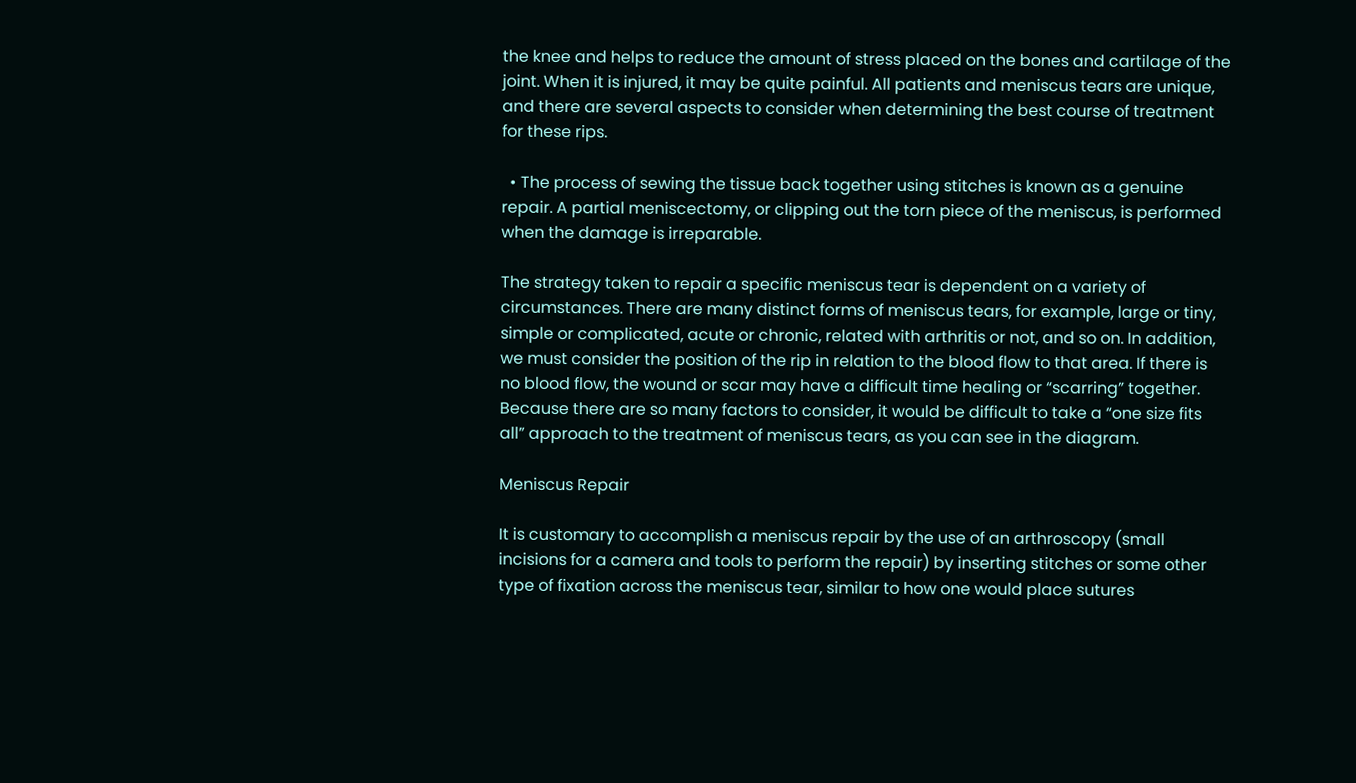the knee and helps to reduce the amount of stress placed on the bones and cartilage of the joint. When it is injured, it may be quite painful. All patients and meniscus tears are unique, and there are several aspects to consider when determining the best course of treatment for these rips.

  • The process of sewing the tissue back together using stitches is known as a genuine repair. A partial meniscectomy, or clipping out the torn piece of the meniscus, is performed when the damage is irreparable.

The strategy taken to repair a specific meniscus tear is dependent on a variety of circumstances. There are many distinct forms of meniscus tears, for example, large or tiny, simple or complicated, acute or chronic, related with arthritis or not, and so on. In addition, we must consider the position of the rip in relation to the blood flow to that area. If there is no blood flow, the wound or scar may have a difficult time healing or “scarring” together. Because there are so many factors to consider, it would be difficult to take a “one size fits all” approach to the treatment of meniscus tears, as you can see in the diagram.

Meniscus Repair

It is customary to accomplish a meniscus repair by the use of an arthroscopy (small incisions for a camera and tools to perform the repair) by inserting stitches or some other type of fixation across the meniscus tear, similar to how one would place sutures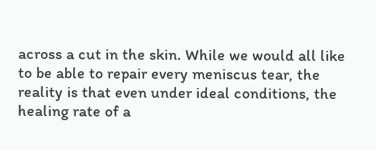across a cut in the skin. While we would all like to be able to repair every meniscus tear, the reality is that even under ideal conditions, the healing rate of a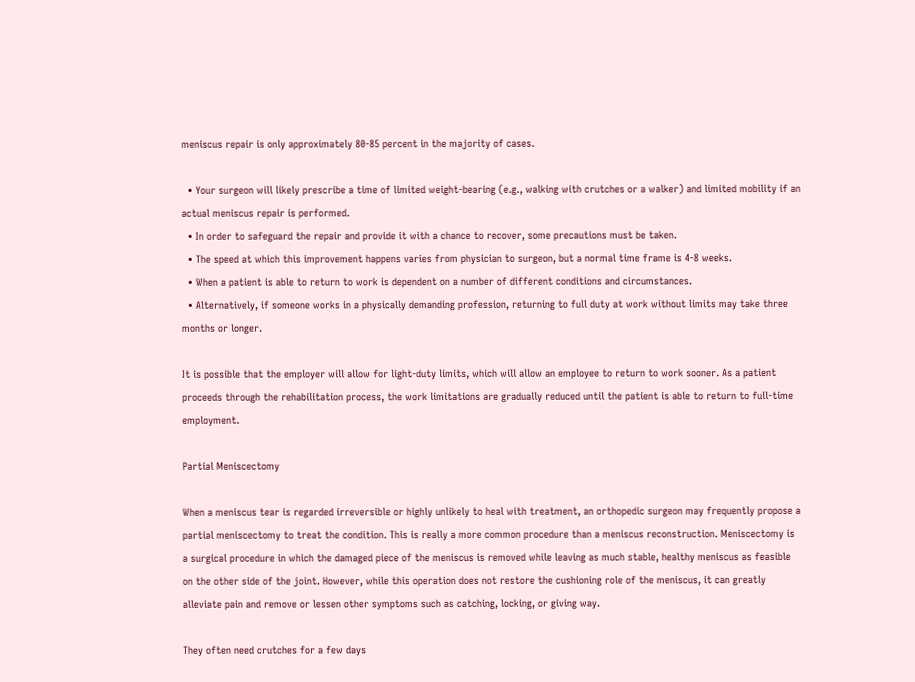meniscus repair is only approximately 80-85 percent in the majority of cases.

  • Your surgeon will likely prescribe a time of limited weight-bearing (e.g., walking with crutches or a walker) and limited mobility if an actual meniscus repair is performed.
  • In order to safeguard the repair and provide it with a chance to recover, some precautions must be taken.
  • The speed at which this improvement happens varies from physician to surgeon, but a normal time frame is 4-8 weeks.
  • When a patient is able to return to work is dependent on a number of different conditions and circumstances.
  • Alternatively, if someone works in a physically demanding profession, returning to full duty at work without limits may take three months or longer.

It is possible that the employer will allow for light-duty limits, which will allow an employee to return to work sooner. As a patient proceeds through the rehabilitation process, the work limitations are gradually reduced until the patient is able to return to full-time employment.

Partial Meniscectomy

When a meniscus tear is regarded irreversible or highly unlikely to heal with treatment, an orthopedic surgeon may frequently propose a partial meniscectomy to treat the condition. This is really a more common procedure than a meniscus reconstruction. Meniscectomy is a surgical procedure in which the damaged piece of the meniscus is removed while leaving as much stable, healthy meniscus as feasible on the other side of the joint. However, while this operation does not restore the cushioning role of the meniscus, it can greatly alleviate pain and remove or lessen other symptoms such as catching, locking, or giving way.

They often need crutches for a few days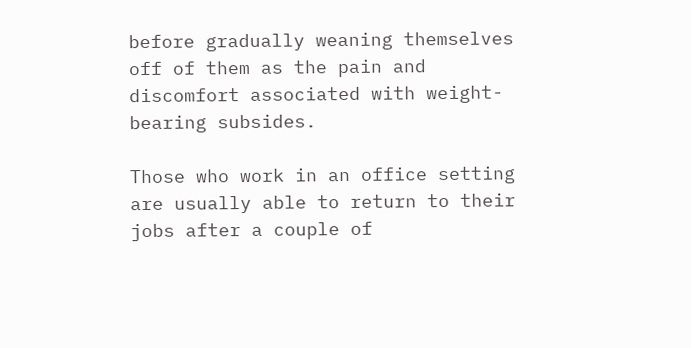before gradually weaning themselves off of them as the pain and discomfort associated with weight-bearing subsides.

Those who work in an office setting are usually able to return to their jobs after a couple of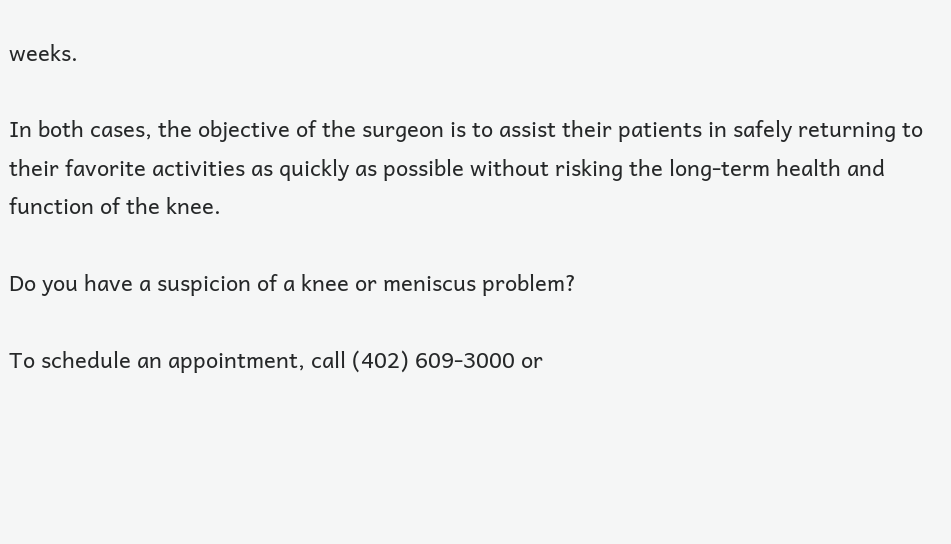weeks.

In both cases, the objective of the surgeon is to assist their patients in safely returning to their favorite activities as quickly as possible without risking the long-term health and function of the knee.

Do you have a suspicion of a knee or meniscus problem?

To schedule an appointment, call (402) 609-3000 or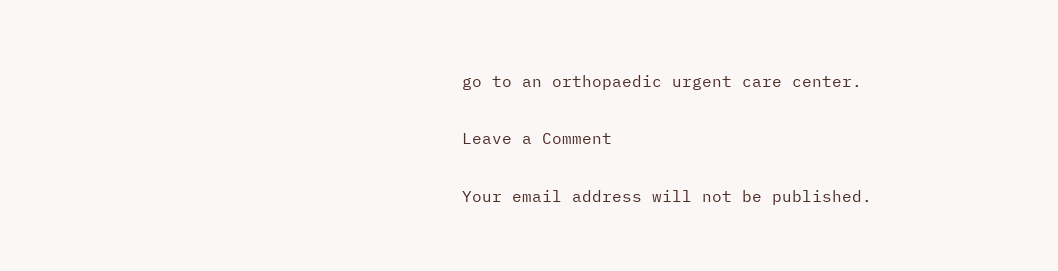go to an orthopaedic urgent care center.

Leave a Comment

Your email address will not be published.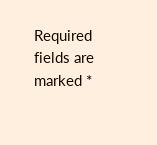Required fields are marked *